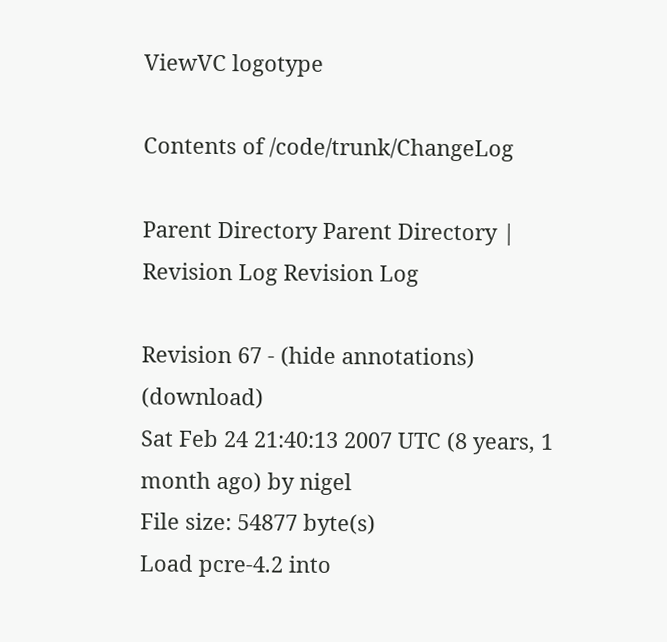ViewVC logotype

Contents of /code/trunk/ChangeLog

Parent Directory Parent Directory | Revision Log Revision Log

Revision 67 - (hide annotations) (download)
Sat Feb 24 21:40:13 2007 UTC (8 years, 1 month ago) by nigel
File size: 54877 byte(s)
Load pcre-4.2 into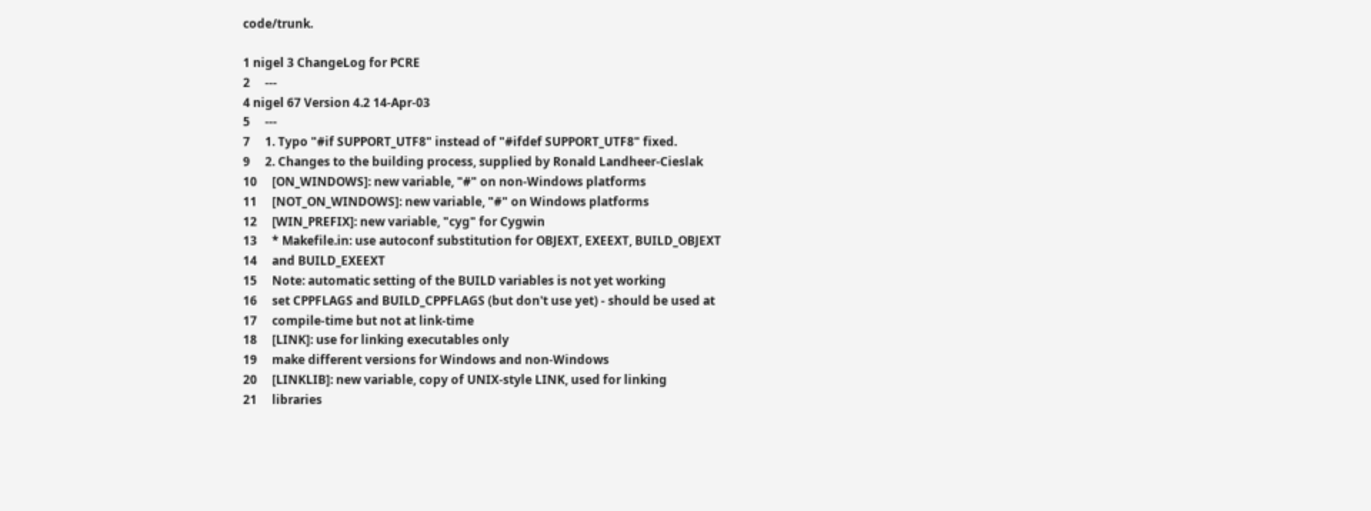code/trunk.

1 nigel 3 ChangeLog for PCRE
2     ---
4 nigel 67 Version 4.2 14-Apr-03
5     ---
7     1. Typo "#if SUPPORT_UTF8" instead of "#ifdef SUPPORT_UTF8" fixed.
9     2. Changes to the building process, supplied by Ronald Landheer-Cieslak
10     [ON_WINDOWS]: new variable, "#" on non-Windows platforms
11     [NOT_ON_WINDOWS]: new variable, "#" on Windows platforms
12     [WIN_PREFIX]: new variable, "cyg" for Cygwin
13     * Makefile.in: use autoconf substitution for OBJEXT, EXEEXT, BUILD_OBJEXT
14     and BUILD_EXEEXT
15     Note: automatic setting of the BUILD variables is not yet working
16     set CPPFLAGS and BUILD_CPPFLAGS (but don't use yet) - should be used at
17     compile-time but not at link-time
18     [LINK]: use for linking executables only
19     make different versions for Windows and non-Windows
20     [LINKLIB]: new variable, copy of UNIX-style LINK, used for linking
21     libraries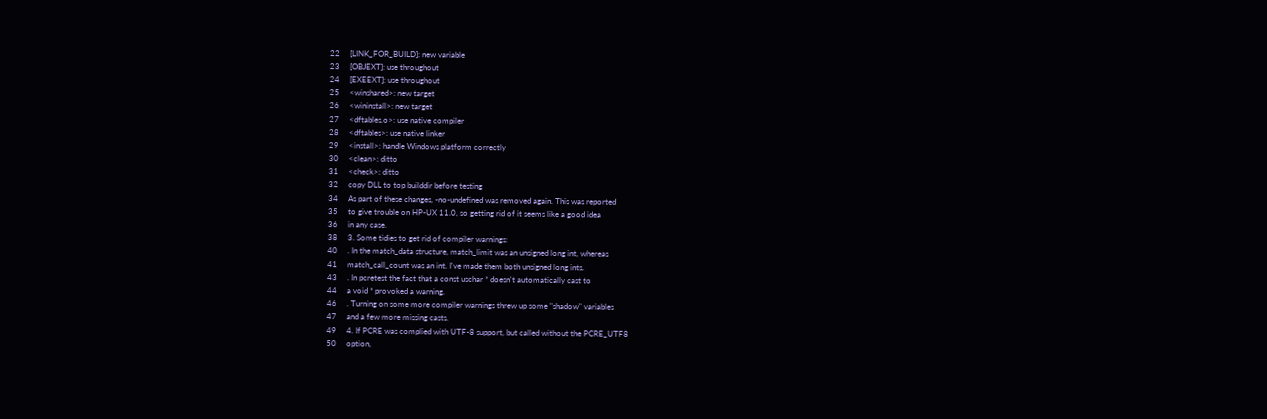22     [LINK_FOR_BUILD]: new variable
23     [OBJEXT]: use throughout
24     [EXEEXT]: use throughout
25     <winshared>: new target
26     <wininstall>: new target
27     <dftables.o>: use native compiler
28     <dftables>: use native linker
29     <install>: handle Windows platform correctly
30     <clean>: ditto
31     <check>: ditto
32     copy DLL to top builddir before testing
34     As part of these changes, -no-undefined was removed again. This was reported
35     to give trouble on HP-UX 11.0, so getting rid of it seems like a good idea
36     in any case.
38     3. Some tidies to get rid of compiler warnings:
40     . In the match_data structure, match_limit was an unsigned long int, whereas
41     match_call_count was an int. I've made them both unsigned long ints.
43     . In pcretest the fact that a const uschar * doesn't automatically cast to
44     a void * provoked a warning.
46     . Turning on some more compiler warnings threw up some "shadow" variables
47     and a few more missing casts.
49     4. If PCRE was complied with UTF-8 support, but called without the PCRE_UTF8
50     option,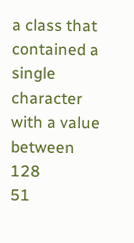a class that contained a single character with a value between 128
51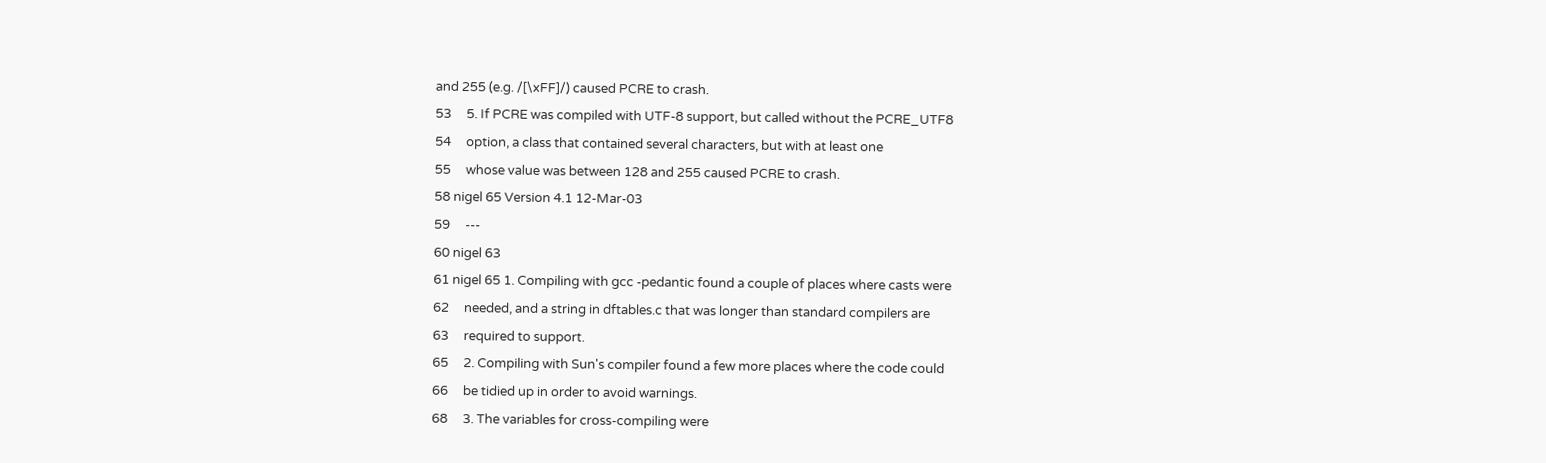and 255 (e.g. /[\xFF]/) caused PCRE to crash.
53     5. If PCRE was compiled with UTF-8 support, but called without the PCRE_UTF8
54     option, a class that contained several characters, but with at least one
55     whose value was between 128 and 255 caused PCRE to crash.
58 nigel 65 Version 4.1 12-Mar-03
59     ---
60 nigel 63
61 nigel 65 1. Compiling with gcc -pedantic found a couple of places where casts were
62     needed, and a string in dftables.c that was longer than standard compilers are
63     required to support.
65     2. Compiling with Sun's compiler found a few more places where the code could
66     be tidied up in order to avoid warnings.
68     3. The variables for cross-compiling were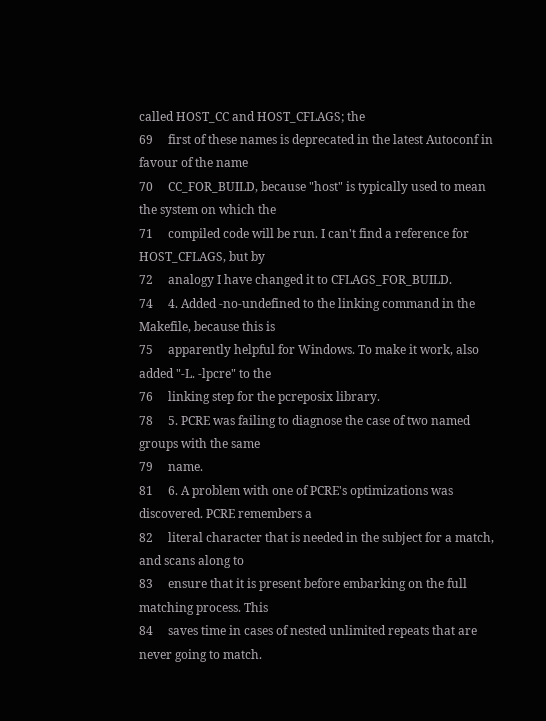called HOST_CC and HOST_CFLAGS; the
69     first of these names is deprecated in the latest Autoconf in favour of the name
70     CC_FOR_BUILD, because "host" is typically used to mean the system on which the
71     compiled code will be run. I can't find a reference for HOST_CFLAGS, but by
72     analogy I have changed it to CFLAGS_FOR_BUILD.
74     4. Added -no-undefined to the linking command in the Makefile, because this is
75     apparently helpful for Windows. To make it work, also added "-L. -lpcre" to the
76     linking step for the pcreposix library.
78     5. PCRE was failing to diagnose the case of two named groups with the same
79     name.
81     6. A problem with one of PCRE's optimizations was discovered. PCRE remembers a
82     literal character that is needed in the subject for a match, and scans along to
83     ensure that it is present before embarking on the full matching process. This
84     saves time in cases of nested unlimited repeats that are never going to match.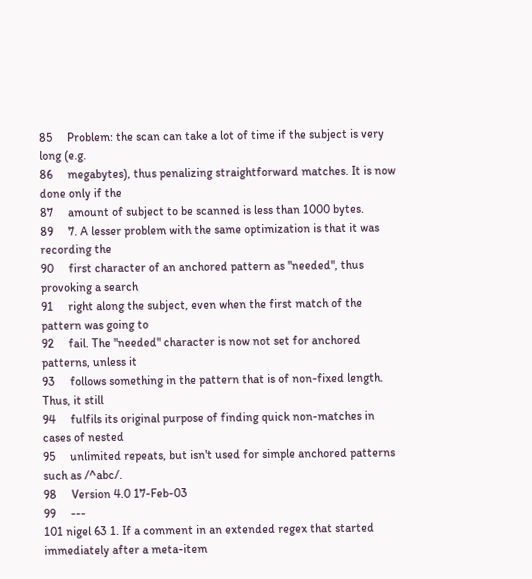85     Problem: the scan can take a lot of time if the subject is very long (e.g.
86     megabytes), thus penalizing straightforward matches. It is now done only if the
87     amount of subject to be scanned is less than 1000 bytes.
89     7. A lesser problem with the same optimization is that it was recording the
90     first character of an anchored pattern as "needed", thus provoking a search
91     right along the subject, even when the first match of the pattern was going to
92     fail. The "needed" character is now not set for anchored patterns, unless it
93     follows something in the pattern that is of non-fixed length. Thus, it still
94     fulfils its original purpose of finding quick non-matches in cases of nested
95     unlimited repeats, but isn't used for simple anchored patterns such as /^abc/.
98     Version 4.0 17-Feb-03
99     ---
101 nigel 63 1. If a comment in an extended regex that started immediately after a meta-item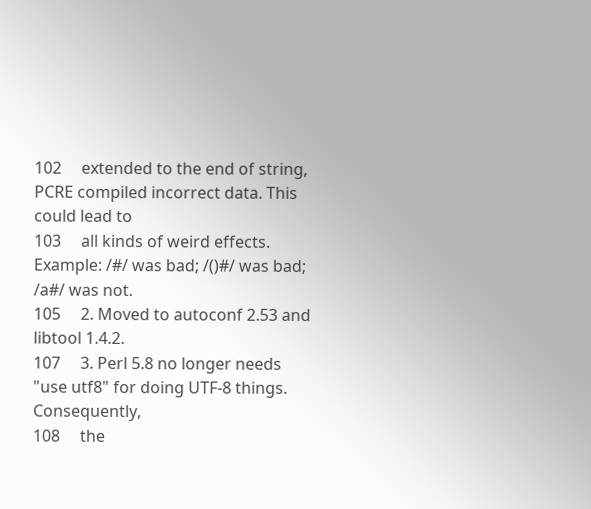102     extended to the end of string, PCRE compiled incorrect data. This could lead to
103     all kinds of weird effects. Example: /#/ was bad; /()#/ was bad; /a#/ was not.
105     2. Moved to autoconf 2.53 and libtool 1.4.2.
107     3. Perl 5.8 no longer needs "use utf8" for doing UTF-8 things. Consequently,
108     the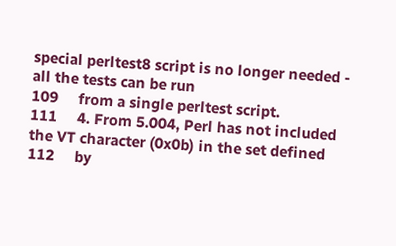special perltest8 script is no longer needed - all the tests can be run
109     from a single perltest script.
111     4. From 5.004, Perl has not included the VT character (0x0b) in the set defined
112     by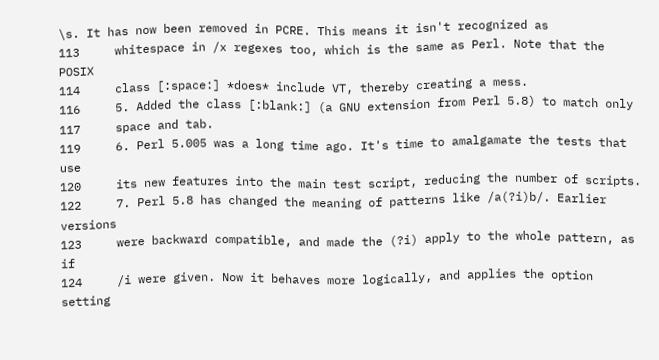\s. It has now been removed in PCRE. This means it isn't recognized as
113     whitespace in /x regexes too, which is the same as Perl. Note that the POSIX
114     class [:space:] *does* include VT, thereby creating a mess.
116     5. Added the class [:blank:] (a GNU extension from Perl 5.8) to match only
117     space and tab.
119     6. Perl 5.005 was a long time ago. It's time to amalgamate the tests that use
120     its new features into the main test script, reducing the number of scripts.
122     7. Perl 5.8 has changed the meaning of patterns like /a(?i)b/. Earlier versions
123     were backward compatible, and made the (?i) apply to the whole pattern, as if
124     /i were given. Now it behaves more logically, and applies the option setting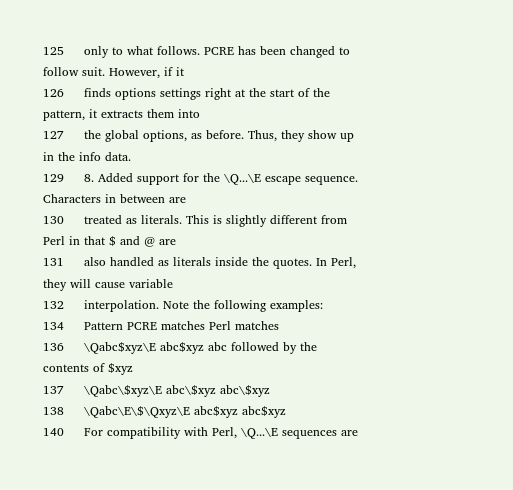125     only to what follows. PCRE has been changed to follow suit. However, if it
126     finds options settings right at the start of the pattern, it extracts them into
127     the global options, as before. Thus, they show up in the info data.
129     8. Added support for the \Q...\E escape sequence. Characters in between are
130     treated as literals. This is slightly different from Perl in that $ and @ are
131     also handled as literals inside the quotes. In Perl, they will cause variable
132     interpolation. Note the following examples:
134     Pattern PCRE matches Perl matches
136     \Qabc$xyz\E abc$xyz abc followed by the contents of $xyz
137     \Qabc\$xyz\E abc\$xyz abc\$xyz
138     \Qabc\E\$\Qxyz\E abc$xyz abc$xyz
140     For compatibility with Perl, \Q...\E sequences are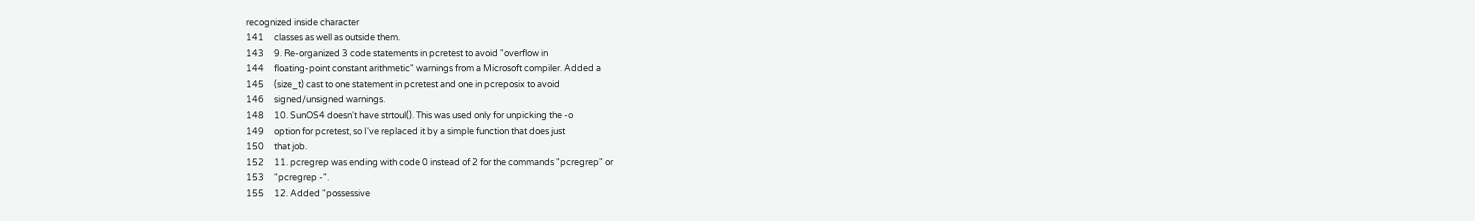recognized inside character
141     classes as well as outside them.
143     9. Re-organized 3 code statements in pcretest to avoid "overflow in
144     floating-point constant arithmetic" warnings from a Microsoft compiler. Added a
145     (size_t) cast to one statement in pcretest and one in pcreposix to avoid
146     signed/unsigned warnings.
148     10. SunOS4 doesn't have strtoul(). This was used only for unpicking the -o
149     option for pcretest, so I've replaced it by a simple function that does just
150     that job.
152     11. pcregrep was ending with code 0 instead of 2 for the commands "pcregrep" or
153     "pcregrep -".
155     12. Added "possessive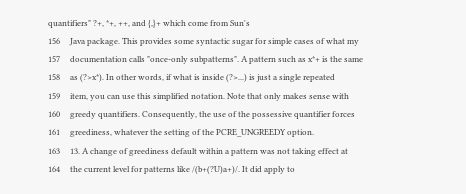quantifiers" ?+, *+, ++, and {,}+ which come from Sun's
156     Java package. This provides some syntactic sugar for simple cases of what my
157     documentation calls "once-only subpatterns". A pattern such as x*+ is the same
158     as (?>x*). In other words, if what is inside (?>...) is just a single repeated
159     item, you can use this simplified notation. Note that only makes sense with
160     greedy quantifiers. Consequently, the use of the possessive quantifier forces
161     greediness, whatever the setting of the PCRE_UNGREEDY option.
163     13. A change of greediness default within a pattern was not taking effect at
164     the current level for patterns like /(b+(?U)a+)/. It did apply to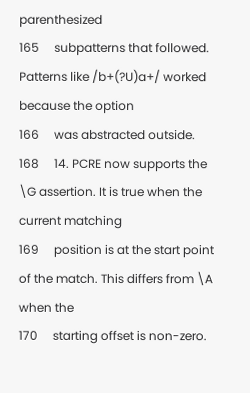parenthesized
165     subpatterns that followed. Patterns like /b+(?U)a+/ worked because the option
166     was abstracted outside.
168     14. PCRE now supports the \G assertion. It is true when the current matching
169     position is at the start point of the match. This differs from \A when the
170     starting offset is non-zero.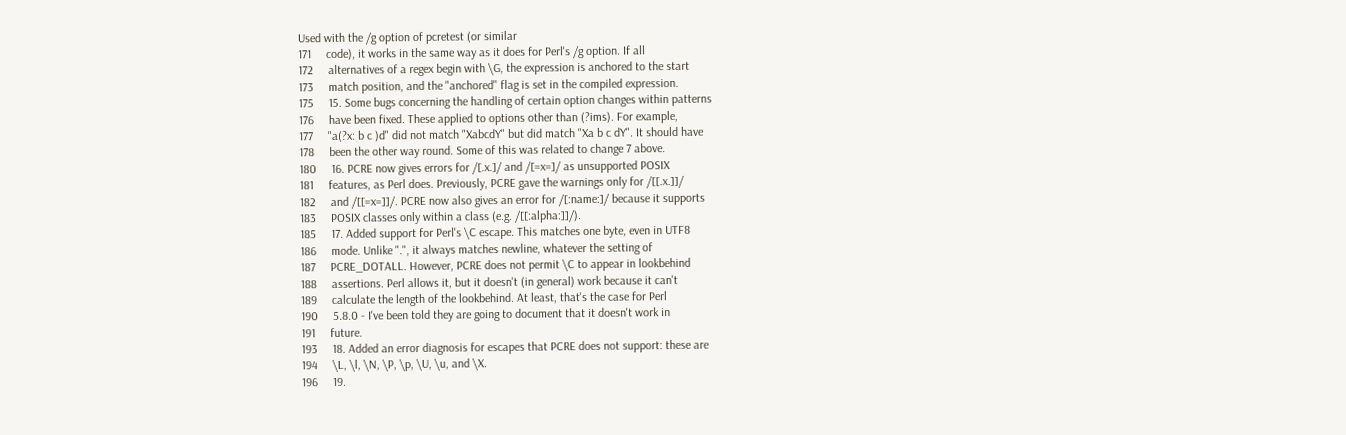Used with the /g option of pcretest (or similar
171     code), it works in the same way as it does for Perl's /g option. If all
172     alternatives of a regex begin with \G, the expression is anchored to the start
173     match position, and the "anchored" flag is set in the compiled expression.
175     15. Some bugs concerning the handling of certain option changes within patterns
176     have been fixed. These applied to options other than (?ims). For example,
177     "a(?x: b c )d" did not match "XabcdY" but did match "Xa b c dY". It should have
178     been the other way round. Some of this was related to change 7 above.
180     16. PCRE now gives errors for /[.x.]/ and /[=x=]/ as unsupported POSIX
181     features, as Perl does. Previously, PCRE gave the warnings only for /[[.x.]]/
182     and /[[=x=]]/. PCRE now also gives an error for /[:name:]/ because it supports
183     POSIX classes only within a class (e.g. /[[:alpha:]]/).
185     17. Added support for Perl's \C escape. This matches one byte, even in UTF8
186     mode. Unlike ".", it always matches newline, whatever the setting of
187     PCRE_DOTALL. However, PCRE does not permit \C to appear in lookbehind
188     assertions. Perl allows it, but it doesn't (in general) work because it can't
189     calculate the length of the lookbehind. At least, that's the case for Perl
190     5.8.0 - I've been told they are going to document that it doesn't work in
191     future.
193     18. Added an error diagnosis for escapes that PCRE does not support: these are
194     \L, \l, \N, \P, \p, \U, \u, and \X.
196     19.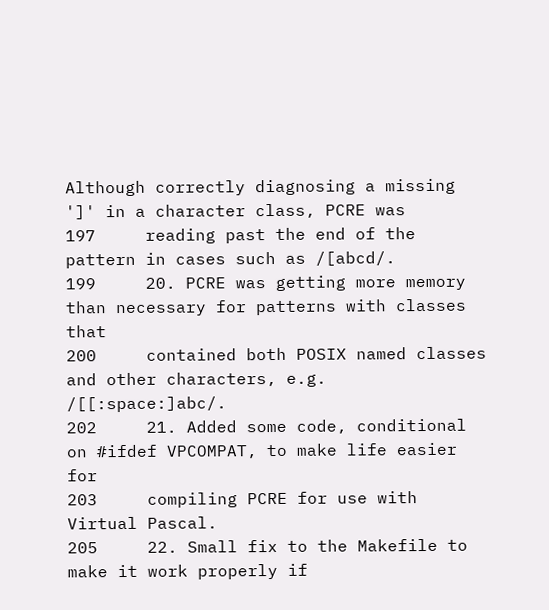Although correctly diagnosing a missing ']' in a character class, PCRE was
197     reading past the end of the pattern in cases such as /[abcd/.
199     20. PCRE was getting more memory than necessary for patterns with classes that
200     contained both POSIX named classes and other characters, e.g. /[[:space:]abc/.
202     21. Added some code, conditional on #ifdef VPCOMPAT, to make life easier for
203     compiling PCRE for use with Virtual Pascal.
205     22. Small fix to the Makefile to make it work properly if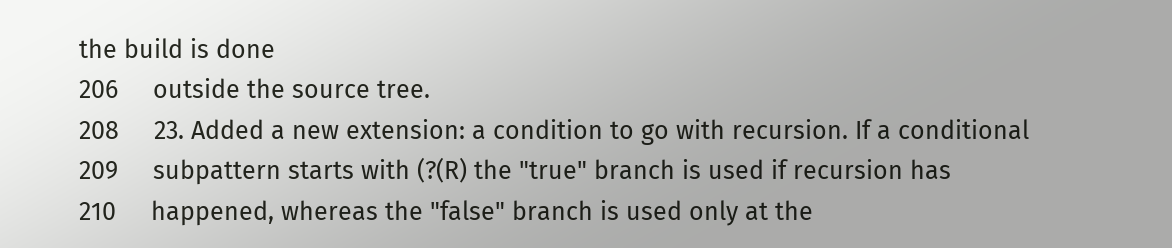the build is done
206     outside the source tree.
208     23. Added a new extension: a condition to go with recursion. If a conditional
209     subpattern starts with (?(R) the "true" branch is used if recursion has
210     happened, whereas the "false" branch is used only at the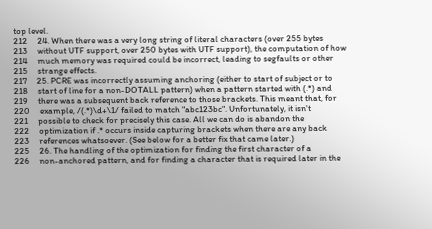top level.
212     24. When there was a very long string of literal characters (over 255 bytes
213     without UTF support, over 250 bytes with UTF support), the computation of how
214     much memory was required could be incorrect, leading to segfaults or other
215     strange effects.
217     25. PCRE was incorrectly assuming anchoring (either to start of subject or to
218     start of line for a non-DOTALL pattern) when a pattern started with (.*) and
219     there was a subsequent back reference to those brackets. This meant that, for
220     example, /(.*)\d+\1/ failed to match "abc123bc". Unfortunately, it isn't
221     possible to check for precisely this case. All we can do is abandon the
222     optimization if .* occurs inside capturing brackets when there are any back
223     references whatsoever. (See below for a better fix that came later.)
225     26. The handling of the optimization for finding the first character of a
226     non-anchored pattern, and for finding a character that is required later in the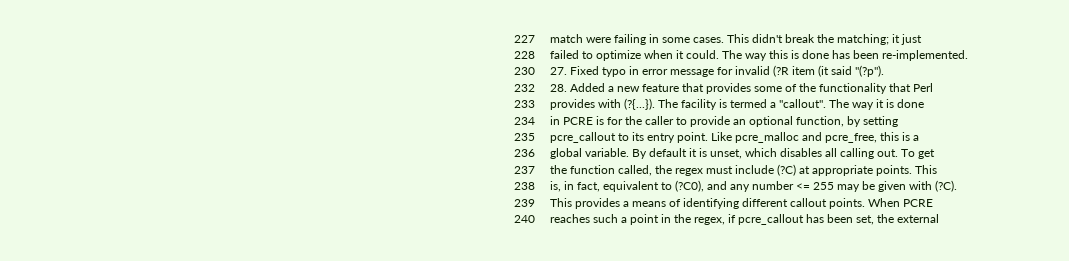227     match were failing in some cases. This didn't break the matching; it just
228     failed to optimize when it could. The way this is done has been re-implemented.
230     27. Fixed typo in error message for invalid (?R item (it said "(?p").
232     28. Added a new feature that provides some of the functionality that Perl
233     provides with (?{...}). The facility is termed a "callout". The way it is done
234     in PCRE is for the caller to provide an optional function, by setting
235     pcre_callout to its entry point. Like pcre_malloc and pcre_free, this is a
236     global variable. By default it is unset, which disables all calling out. To get
237     the function called, the regex must include (?C) at appropriate points. This
238     is, in fact, equivalent to (?C0), and any number <= 255 may be given with (?C).
239     This provides a means of identifying different callout points. When PCRE
240     reaches such a point in the regex, if pcre_callout has been set, the external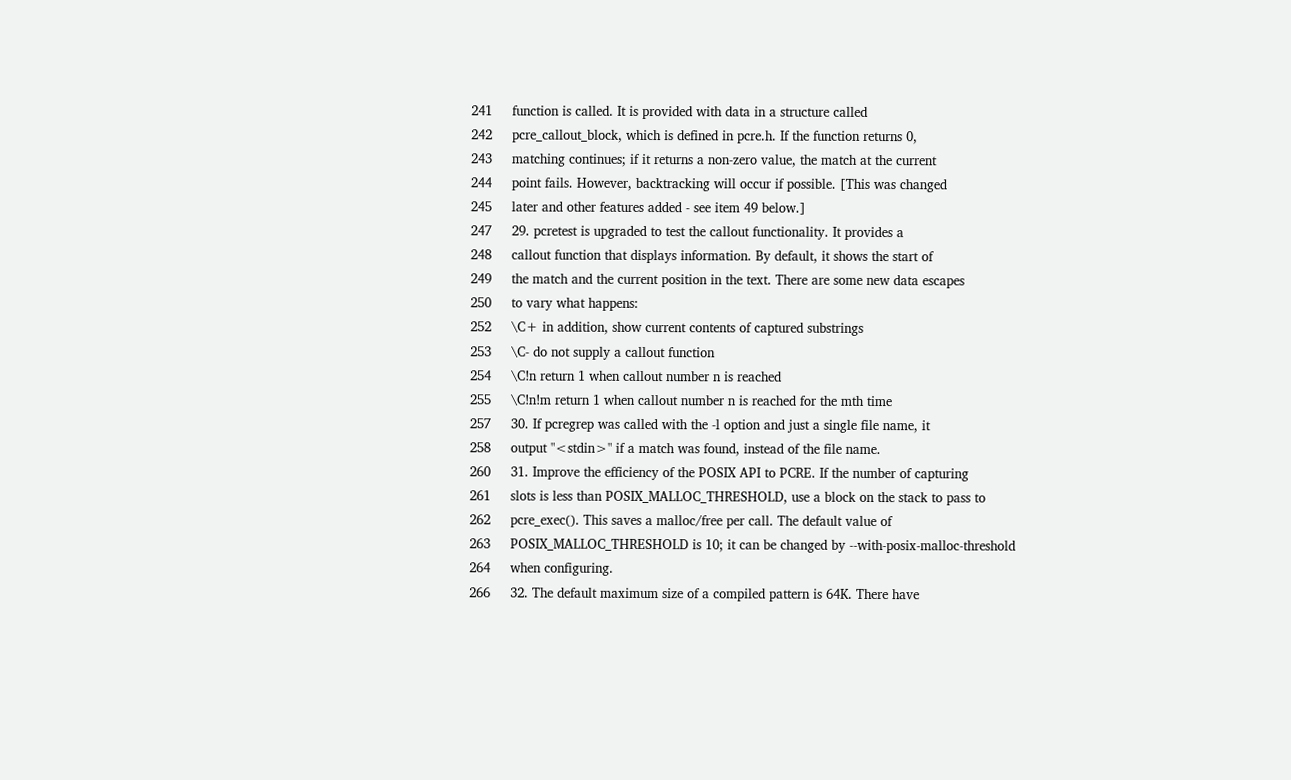241     function is called. It is provided with data in a structure called
242     pcre_callout_block, which is defined in pcre.h. If the function returns 0,
243     matching continues; if it returns a non-zero value, the match at the current
244     point fails. However, backtracking will occur if possible. [This was changed
245     later and other features added - see item 49 below.]
247     29. pcretest is upgraded to test the callout functionality. It provides a
248     callout function that displays information. By default, it shows the start of
249     the match and the current position in the text. There are some new data escapes
250     to vary what happens:
252     \C+ in addition, show current contents of captured substrings
253     \C- do not supply a callout function
254     \C!n return 1 when callout number n is reached
255     \C!n!m return 1 when callout number n is reached for the mth time
257     30. If pcregrep was called with the -l option and just a single file name, it
258     output "<stdin>" if a match was found, instead of the file name.
260     31. Improve the efficiency of the POSIX API to PCRE. If the number of capturing
261     slots is less than POSIX_MALLOC_THRESHOLD, use a block on the stack to pass to
262     pcre_exec(). This saves a malloc/free per call. The default value of
263     POSIX_MALLOC_THRESHOLD is 10; it can be changed by --with-posix-malloc-threshold
264     when configuring.
266     32. The default maximum size of a compiled pattern is 64K. There have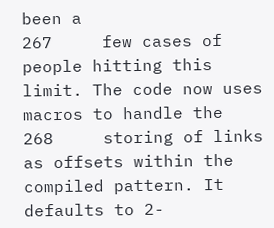been a
267     few cases of people hitting this limit. The code now uses macros to handle the
268     storing of links as offsets within the compiled pattern. It defaults to 2-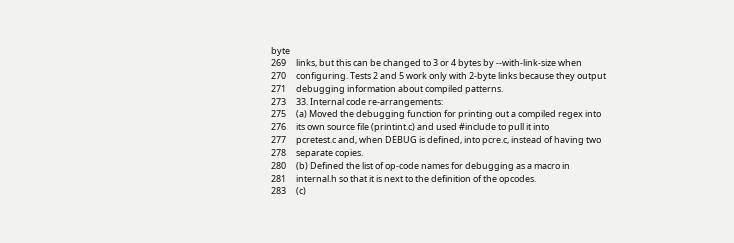byte
269     links, but this can be changed to 3 or 4 bytes by --with-link-size when
270     configuring. Tests 2 and 5 work only with 2-byte links because they output
271     debugging information about compiled patterns.
273     33. Internal code re-arrangements:
275     (a) Moved the debugging function for printing out a compiled regex into
276     its own source file (printint.c) and used #include to pull it into
277     pcretest.c and, when DEBUG is defined, into pcre.c, instead of having two
278     separate copies.
280     (b) Defined the list of op-code names for debugging as a macro in
281     internal.h so that it is next to the definition of the opcodes.
283     (c)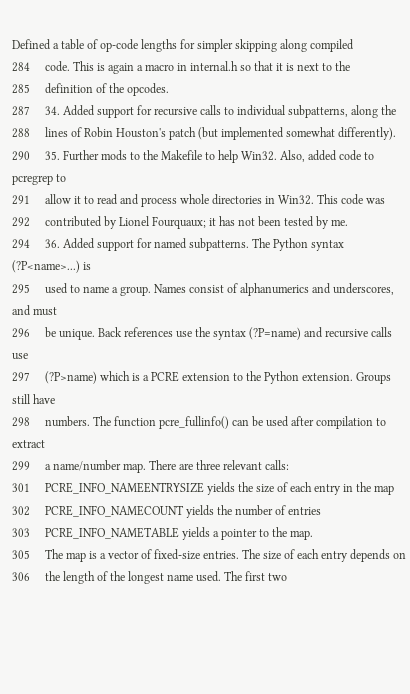Defined a table of op-code lengths for simpler skipping along compiled
284     code. This is again a macro in internal.h so that it is next to the
285     definition of the opcodes.
287     34. Added support for recursive calls to individual subpatterns, along the
288     lines of Robin Houston's patch (but implemented somewhat differently).
290     35. Further mods to the Makefile to help Win32. Also, added code to pcregrep to
291     allow it to read and process whole directories in Win32. This code was
292     contributed by Lionel Fourquaux; it has not been tested by me.
294     36. Added support for named subpatterns. The Python syntax (?P<name>...) is
295     used to name a group. Names consist of alphanumerics and underscores, and must
296     be unique. Back references use the syntax (?P=name) and recursive calls use
297     (?P>name) which is a PCRE extension to the Python extension. Groups still have
298     numbers. The function pcre_fullinfo() can be used after compilation to extract
299     a name/number map. There are three relevant calls:
301     PCRE_INFO_NAMEENTRYSIZE yields the size of each entry in the map
302     PCRE_INFO_NAMECOUNT yields the number of entries
303     PCRE_INFO_NAMETABLE yields a pointer to the map.
305     The map is a vector of fixed-size entries. The size of each entry depends on
306     the length of the longest name used. The first two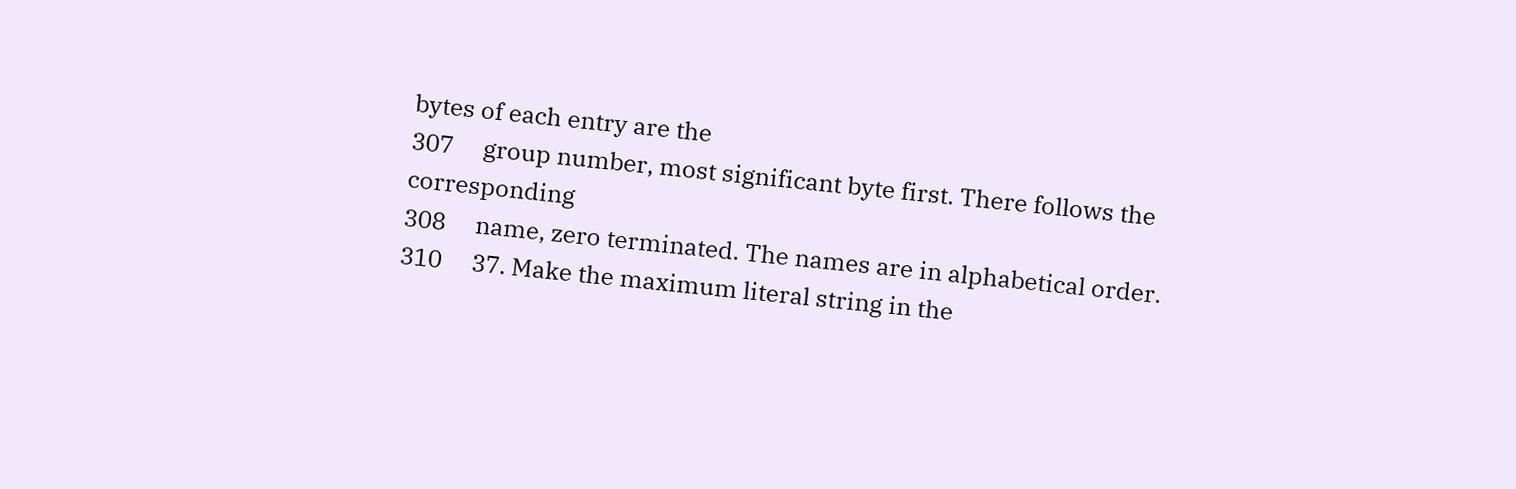bytes of each entry are the
307     group number, most significant byte first. There follows the corresponding
308     name, zero terminated. The names are in alphabetical order.
310     37. Make the maximum literal string in the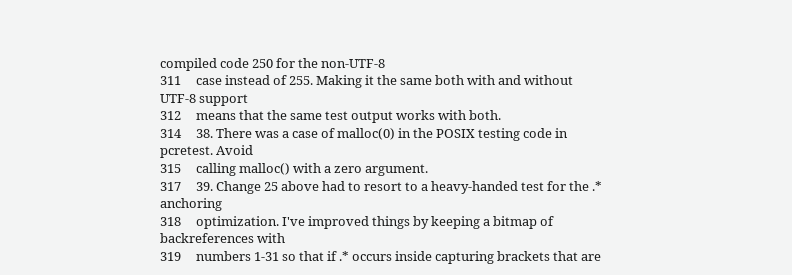compiled code 250 for the non-UTF-8
311     case instead of 255. Making it the same both with and without UTF-8 support
312     means that the same test output works with both.
314     38. There was a case of malloc(0) in the POSIX testing code in pcretest. Avoid
315     calling malloc() with a zero argument.
317     39. Change 25 above had to resort to a heavy-handed test for the .* anchoring
318     optimization. I've improved things by keeping a bitmap of backreferences with
319     numbers 1-31 so that if .* occurs inside capturing brackets that are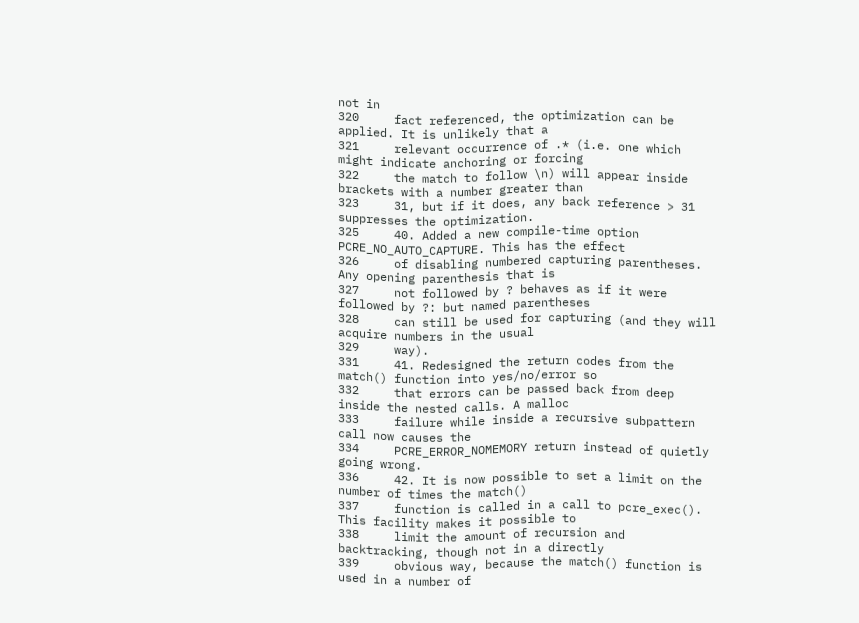not in
320     fact referenced, the optimization can be applied. It is unlikely that a
321     relevant occurrence of .* (i.e. one which might indicate anchoring or forcing
322     the match to follow \n) will appear inside brackets with a number greater than
323     31, but if it does, any back reference > 31 suppresses the optimization.
325     40. Added a new compile-time option PCRE_NO_AUTO_CAPTURE. This has the effect
326     of disabling numbered capturing parentheses. Any opening parenthesis that is
327     not followed by ? behaves as if it were followed by ?: but named parentheses
328     can still be used for capturing (and they will acquire numbers in the usual
329     way).
331     41. Redesigned the return codes from the match() function into yes/no/error so
332     that errors can be passed back from deep inside the nested calls. A malloc
333     failure while inside a recursive subpattern call now causes the
334     PCRE_ERROR_NOMEMORY return instead of quietly going wrong.
336     42. It is now possible to set a limit on the number of times the match()
337     function is called in a call to pcre_exec(). This facility makes it possible to
338     limit the amount of recursion and backtracking, though not in a directly
339     obvious way, because the match() function is used in a number of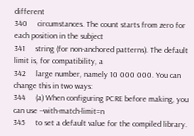different
340     circumstances. The count starts from zero for each position in the subject
341     string (for non-anchored patterns). The default limit is, for compatibility, a
342     large number, namely 10 000 000. You can change this in two ways:
344     (a) When configuring PCRE before making, you can use --with-match-limit=n
345     to set a default value for the compiled library.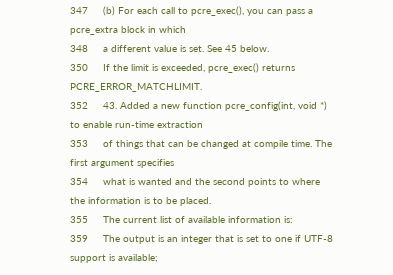347     (b) For each call to pcre_exec(), you can pass a pcre_extra block in which
348     a different value is set. See 45 below.
350     If the limit is exceeded, pcre_exec() returns PCRE_ERROR_MATCHLIMIT.
352     43. Added a new function pcre_config(int, void *) to enable run-time extraction
353     of things that can be changed at compile time. The first argument specifies
354     what is wanted and the second points to where the information is to be placed.
355     The current list of available information is:
359     The output is an integer that is set to one if UTF-8 support is available;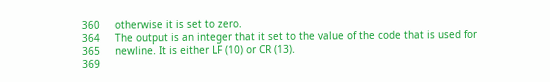360     otherwise it is set to zero.
364     The output is an integer that it set to the value of the code that is used for
365     newline. It is either LF (10) or CR (13).
369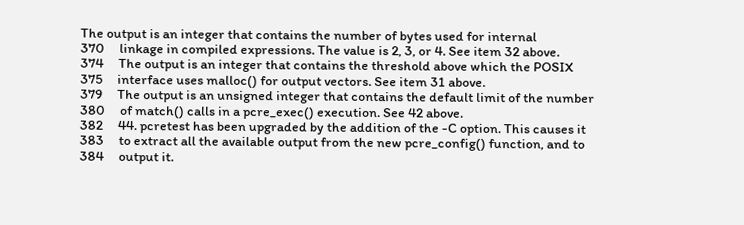The output is an integer that contains the number of bytes used for internal
370     linkage in compiled expressions. The value is 2, 3, or 4. See item 32 above.
374     The output is an integer that contains the threshold above which the POSIX
375     interface uses malloc() for output vectors. See item 31 above.
379     The output is an unsigned integer that contains the default limit of the number
380     of match() calls in a pcre_exec() execution. See 42 above.
382     44. pcretest has been upgraded by the addition of the -C option. This causes it
383     to extract all the available output from the new pcre_config() function, and to
384     output it.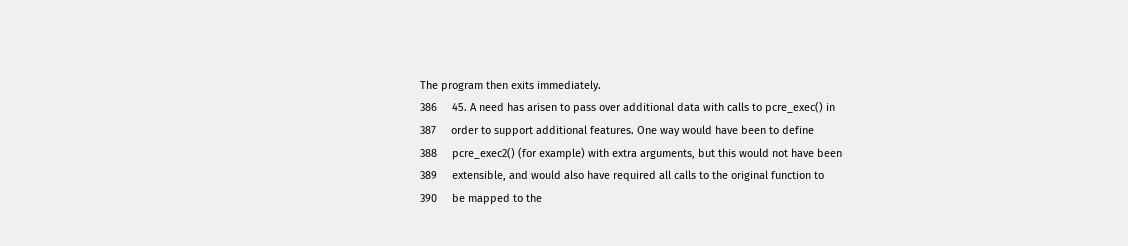The program then exits immediately.
386     45. A need has arisen to pass over additional data with calls to pcre_exec() in
387     order to support additional features. One way would have been to define
388     pcre_exec2() (for example) with extra arguments, but this would not have been
389     extensible, and would also have required all calls to the original function to
390     be mapped to the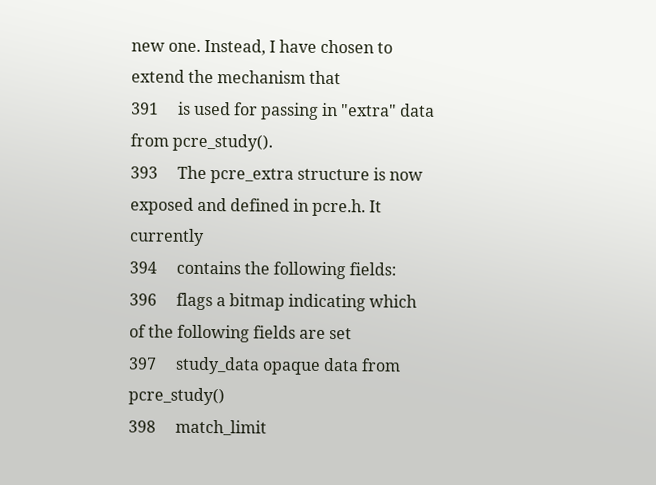new one. Instead, I have chosen to extend the mechanism that
391     is used for passing in "extra" data from pcre_study().
393     The pcre_extra structure is now exposed and defined in pcre.h. It currently
394     contains the following fields:
396     flags a bitmap indicating which of the following fields are set
397     study_data opaque data from pcre_study()
398     match_limit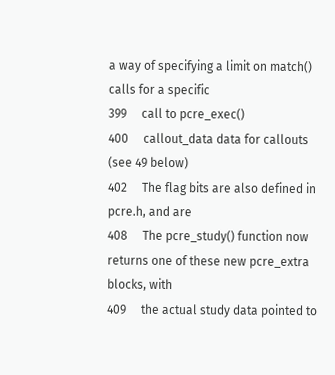a way of specifying a limit on match() calls for a specific
399     call to pcre_exec()
400     callout_data data for callouts (see 49 below)
402     The flag bits are also defined in pcre.h, and are
408     The pcre_study() function now returns one of these new pcre_extra blocks, with
409     the actual study data pointed to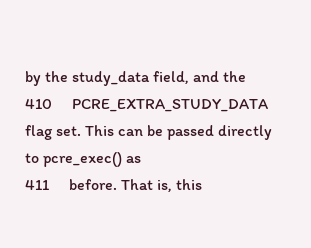by the study_data field, and the
410     PCRE_EXTRA_STUDY_DATA flag set. This can be passed directly to pcre_exec() as
411     before. That is, this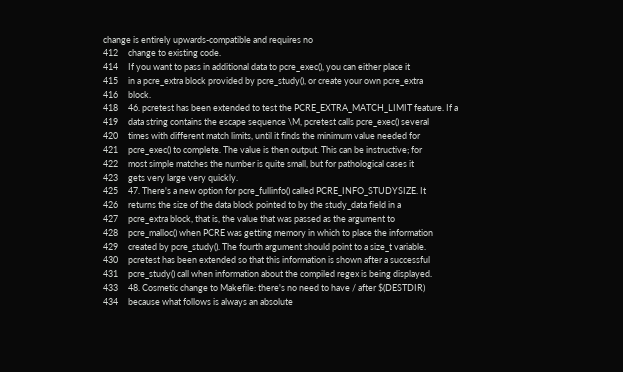change is entirely upwards-compatible and requires no
412     change to existing code.
414     If you want to pass in additional data to pcre_exec(), you can either place it
415     in a pcre_extra block provided by pcre_study(), or create your own pcre_extra
416     block.
418     46. pcretest has been extended to test the PCRE_EXTRA_MATCH_LIMIT feature. If a
419     data string contains the escape sequence \M, pcretest calls pcre_exec() several
420     times with different match limits, until it finds the minimum value needed for
421     pcre_exec() to complete. The value is then output. This can be instructive; for
422     most simple matches the number is quite small, but for pathological cases it
423     gets very large very quickly.
425     47. There's a new option for pcre_fullinfo() called PCRE_INFO_STUDYSIZE. It
426     returns the size of the data block pointed to by the study_data field in a
427     pcre_extra block, that is, the value that was passed as the argument to
428     pcre_malloc() when PCRE was getting memory in which to place the information
429     created by pcre_study(). The fourth argument should point to a size_t variable.
430     pcretest has been extended so that this information is shown after a successful
431     pcre_study() call when information about the compiled regex is being displayed.
433     48. Cosmetic change to Makefile: there's no need to have / after $(DESTDIR)
434     because what follows is always an absolute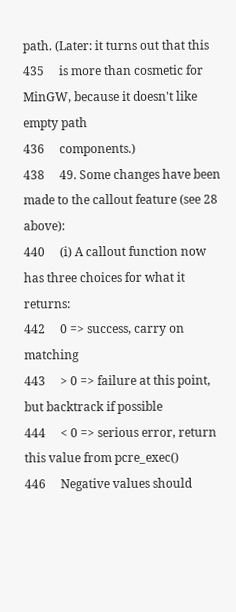path. (Later: it turns out that this
435     is more than cosmetic for MinGW, because it doesn't like empty path
436     components.)
438     49. Some changes have been made to the callout feature (see 28 above):
440     (i) A callout function now has three choices for what it returns:
442     0 => success, carry on matching
443     > 0 => failure at this point, but backtrack if possible
444     < 0 => serious error, return this value from pcre_exec()
446     Negative values should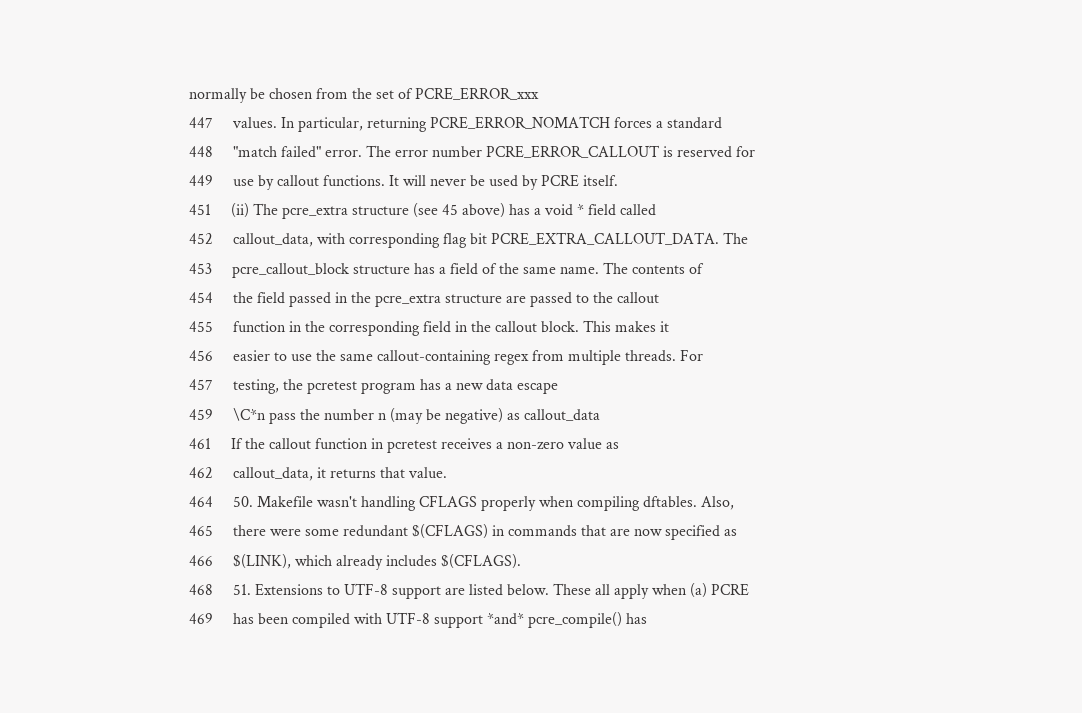normally be chosen from the set of PCRE_ERROR_xxx
447     values. In particular, returning PCRE_ERROR_NOMATCH forces a standard
448     "match failed" error. The error number PCRE_ERROR_CALLOUT is reserved for
449     use by callout functions. It will never be used by PCRE itself.
451     (ii) The pcre_extra structure (see 45 above) has a void * field called
452     callout_data, with corresponding flag bit PCRE_EXTRA_CALLOUT_DATA. The
453     pcre_callout_block structure has a field of the same name. The contents of
454     the field passed in the pcre_extra structure are passed to the callout
455     function in the corresponding field in the callout block. This makes it
456     easier to use the same callout-containing regex from multiple threads. For
457     testing, the pcretest program has a new data escape
459     \C*n pass the number n (may be negative) as callout_data
461     If the callout function in pcretest receives a non-zero value as
462     callout_data, it returns that value.
464     50. Makefile wasn't handling CFLAGS properly when compiling dftables. Also,
465     there were some redundant $(CFLAGS) in commands that are now specified as
466     $(LINK), which already includes $(CFLAGS).
468     51. Extensions to UTF-8 support are listed below. These all apply when (a) PCRE
469     has been compiled with UTF-8 support *and* pcre_compile() has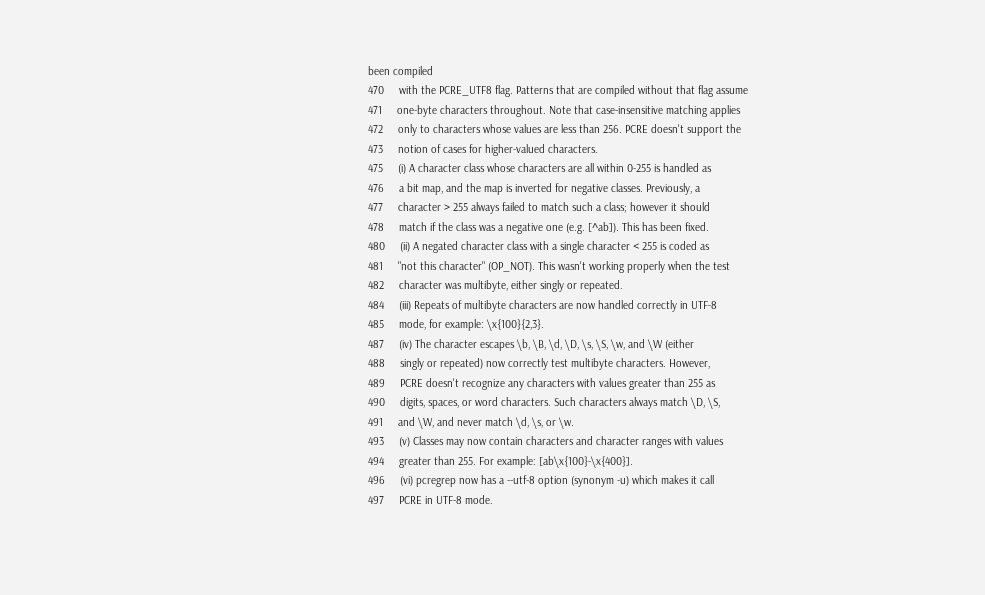been compiled
470     with the PCRE_UTF8 flag. Patterns that are compiled without that flag assume
471     one-byte characters throughout. Note that case-insensitive matching applies
472     only to characters whose values are less than 256. PCRE doesn't support the
473     notion of cases for higher-valued characters.
475     (i) A character class whose characters are all within 0-255 is handled as
476     a bit map, and the map is inverted for negative classes. Previously, a
477     character > 255 always failed to match such a class; however it should
478     match if the class was a negative one (e.g. [^ab]). This has been fixed.
480     (ii) A negated character class with a single character < 255 is coded as
481     "not this character" (OP_NOT). This wasn't working properly when the test
482     character was multibyte, either singly or repeated.
484     (iii) Repeats of multibyte characters are now handled correctly in UTF-8
485     mode, for example: \x{100}{2,3}.
487     (iv) The character escapes \b, \B, \d, \D, \s, \S, \w, and \W (either
488     singly or repeated) now correctly test multibyte characters. However,
489     PCRE doesn't recognize any characters with values greater than 255 as
490     digits, spaces, or word characters. Such characters always match \D, \S,
491     and \W, and never match \d, \s, or \w.
493     (v) Classes may now contain characters and character ranges with values
494     greater than 255. For example: [ab\x{100}-\x{400}].
496     (vi) pcregrep now has a --utf-8 option (synonym -u) which makes it call
497     PCRE in UTF-8 mode.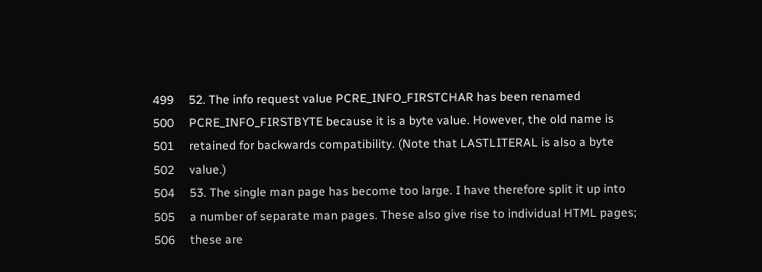499     52. The info request value PCRE_INFO_FIRSTCHAR has been renamed
500     PCRE_INFO_FIRSTBYTE because it is a byte value. However, the old name is
501     retained for backwards compatibility. (Note that LASTLITERAL is also a byte
502     value.)
504     53. The single man page has become too large. I have therefore split it up into
505     a number of separate man pages. These also give rise to individual HTML pages;
506     these are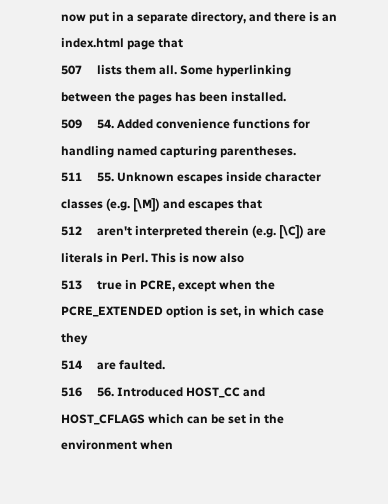now put in a separate directory, and there is an index.html page that
507     lists them all. Some hyperlinking between the pages has been installed.
509     54. Added convenience functions for handling named capturing parentheses.
511     55. Unknown escapes inside character classes (e.g. [\M]) and escapes that
512     aren't interpreted therein (e.g. [\C]) are literals in Perl. This is now also
513     true in PCRE, except when the PCRE_EXTENDED option is set, in which case they
514     are faulted.
516     56. Introduced HOST_CC and HOST_CFLAGS which can be set in the environment when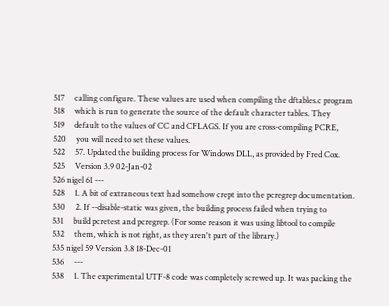517     calling configure. These values are used when compiling the dftables.c program
518     which is run to generate the source of the default character tables. They
519     default to the values of CC and CFLAGS. If you are cross-compiling PCRE,
520     you will need to set these values.
522     57. Updated the building process for Windows DLL, as provided by Fred Cox.
525     Version 3.9 02-Jan-02
526 nigel 61 ---
528     1. A bit of extraneous text had somehow crept into the pcregrep documentation.
530     2. If --disable-static was given, the building process failed when trying to
531     build pcretest and pcregrep. (For some reason it was using libtool to compile
532     them, which is not right, as they aren't part of the library.)
535 nigel 59 Version 3.8 18-Dec-01
536     ---
538     1. The experimental UTF-8 code was completely screwed up. It was packing the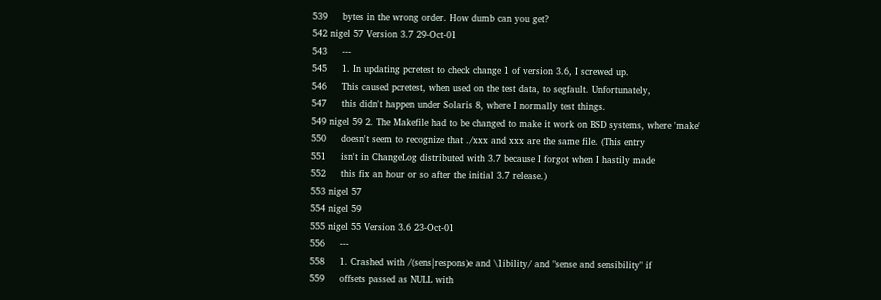539     bytes in the wrong order. How dumb can you get?
542 nigel 57 Version 3.7 29-Oct-01
543     ---
545     1. In updating pcretest to check change 1 of version 3.6, I screwed up.
546     This caused pcretest, when used on the test data, to segfault. Unfortunately,
547     this didn't happen under Solaris 8, where I normally test things.
549 nigel 59 2. The Makefile had to be changed to make it work on BSD systems, where 'make'
550     doesn't seem to recognize that ./xxx and xxx are the same file. (This entry
551     isn't in ChangeLog distributed with 3.7 because I forgot when I hastily made
552     this fix an hour or so after the initial 3.7 release.)
553 nigel 57
554 nigel 59
555 nigel 55 Version 3.6 23-Oct-01
556     ---
558     1. Crashed with /(sens|respons)e and \1ibility/ and "sense and sensibility" if
559     offsets passed as NULL with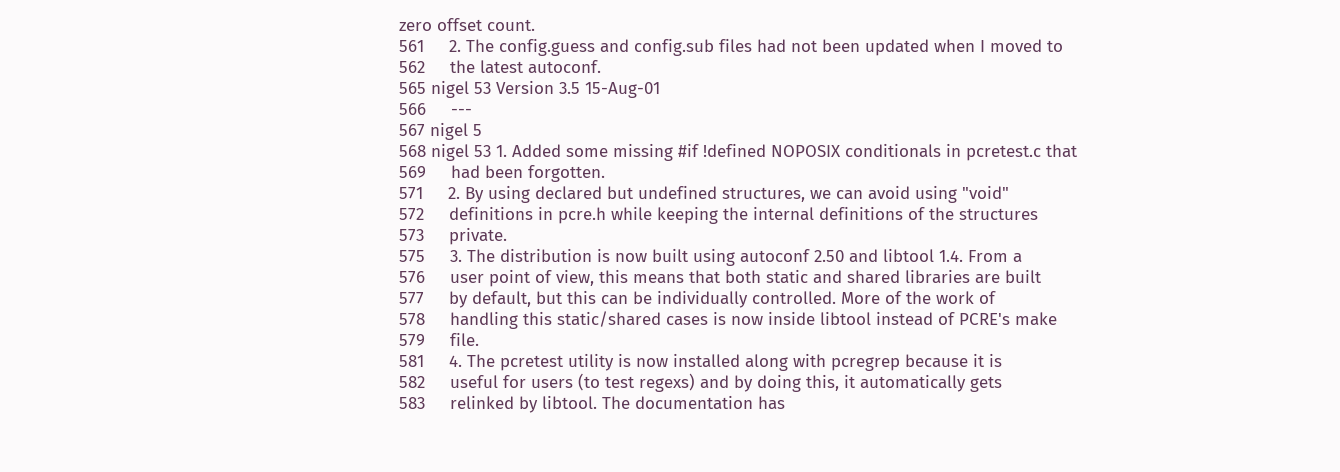zero offset count.
561     2. The config.guess and config.sub files had not been updated when I moved to
562     the latest autoconf.
565 nigel 53 Version 3.5 15-Aug-01
566     ---
567 nigel 5
568 nigel 53 1. Added some missing #if !defined NOPOSIX conditionals in pcretest.c that
569     had been forgotten.
571     2. By using declared but undefined structures, we can avoid using "void"
572     definitions in pcre.h while keeping the internal definitions of the structures
573     private.
575     3. The distribution is now built using autoconf 2.50 and libtool 1.4. From a
576     user point of view, this means that both static and shared libraries are built
577     by default, but this can be individually controlled. More of the work of
578     handling this static/shared cases is now inside libtool instead of PCRE's make
579     file.
581     4. The pcretest utility is now installed along with pcregrep because it is
582     useful for users (to test regexs) and by doing this, it automatically gets
583     relinked by libtool. The documentation has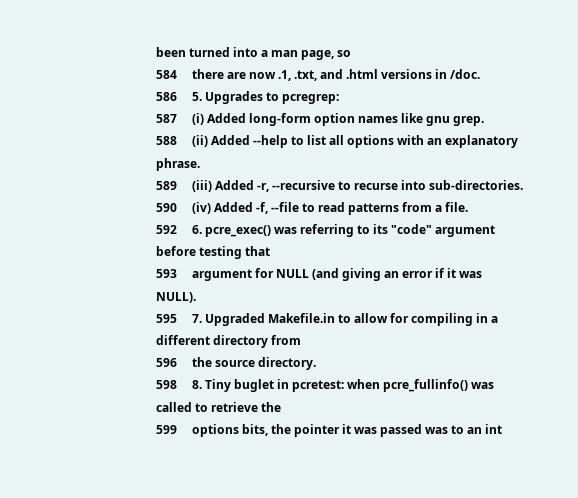been turned into a man page, so
584     there are now .1, .txt, and .html versions in /doc.
586     5. Upgrades to pcregrep:
587     (i) Added long-form option names like gnu grep.
588     (ii) Added --help to list all options with an explanatory phrase.
589     (iii) Added -r, --recursive to recurse into sub-directories.
590     (iv) Added -f, --file to read patterns from a file.
592     6. pcre_exec() was referring to its "code" argument before testing that
593     argument for NULL (and giving an error if it was NULL).
595     7. Upgraded Makefile.in to allow for compiling in a different directory from
596     the source directory.
598     8. Tiny buglet in pcretest: when pcre_fullinfo() was called to retrieve the
599     options bits, the pointer it was passed was to an int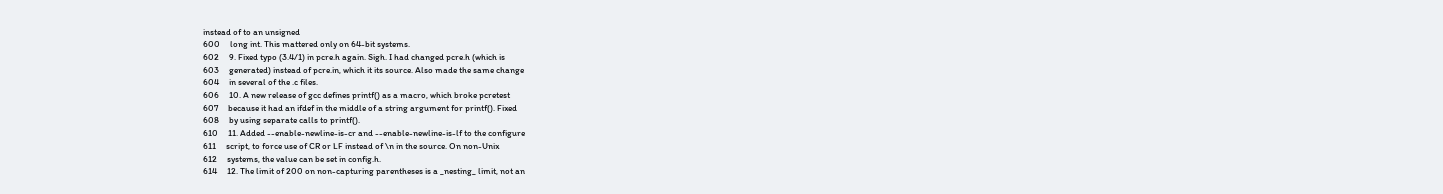instead of to an unsigned
600     long int. This mattered only on 64-bit systems.
602     9. Fixed typo (3.4/1) in pcre.h again. Sigh. I had changed pcre.h (which is
603     generated) instead of pcre.in, which it its source. Also made the same change
604     in several of the .c files.
606     10. A new release of gcc defines printf() as a macro, which broke pcretest
607     because it had an ifdef in the middle of a string argument for printf(). Fixed
608     by using separate calls to printf().
610     11. Added --enable-newline-is-cr and --enable-newline-is-lf to the configure
611     script, to force use of CR or LF instead of \n in the source. On non-Unix
612     systems, the value can be set in config.h.
614     12. The limit of 200 on non-capturing parentheses is a _nesting_ limit, not an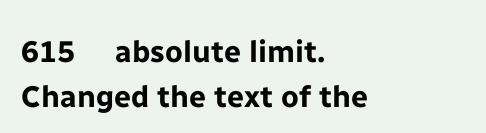615     absolute limit. Changed the text of the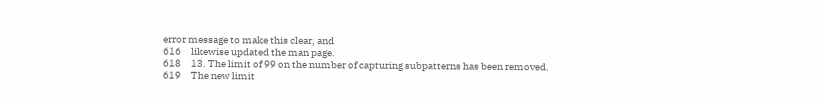error message to make this clear, and
616     likewise updated the man page.
618     13. The limit of 99 on the number of capturing subpatterns has been removed.
619     The new limit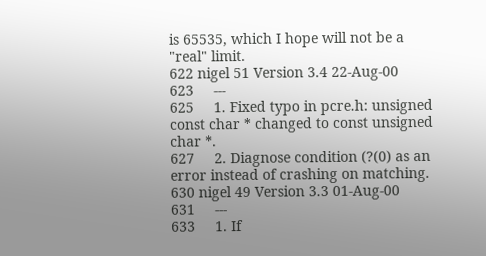is 65535, which I hope will not be a "real" limit.
622 nigel 51 Version 3.4 22-Aug-00
623     ---
625     1. Fixed typo in pcre.h: unsigned const char * changed to const unsigned char *.
627     2. Diagnose condition (?(0) as an error instead of crashing on matching.
630 nigel 49 Version 3.3 01-Aug-00
631     ---
633     1. If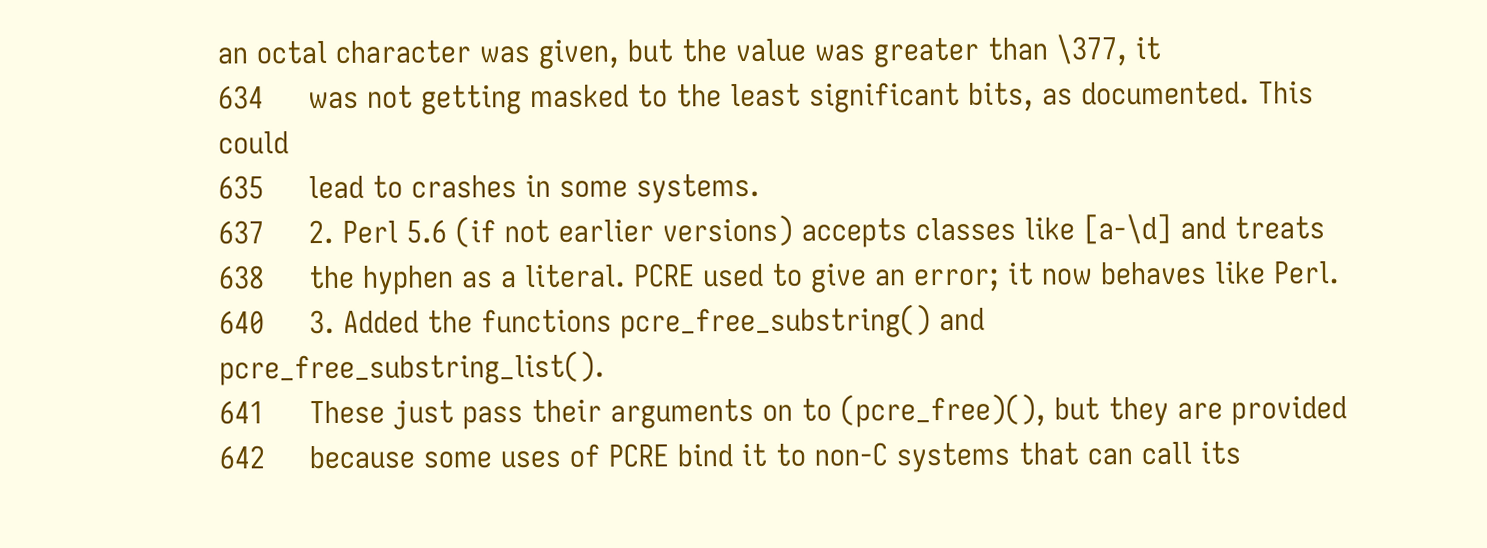an octal character was given, but the value was greater than \377, it
634     was not getting masked to the least significant bits, as documented. This could
635     lead to crashes in some systems.
637     2. Perl 5.6 (if not earlier versions) accepts classes like [a-\d] and treats
638     the hyphen as a literal. PCRE used to give an error; it now behaves like Perl.
640     3. Added the functions pcre_free_substring() and pcre_free_substring_list().
641     These just pass their arguments on to (pcre_free)(), but they are provided
642     because some uses of PCRE bind it to non-C systems that can call its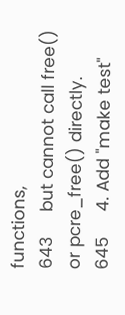functions,
643     but cannot call free() or pcre_free() directly.
645     4. Add "make test"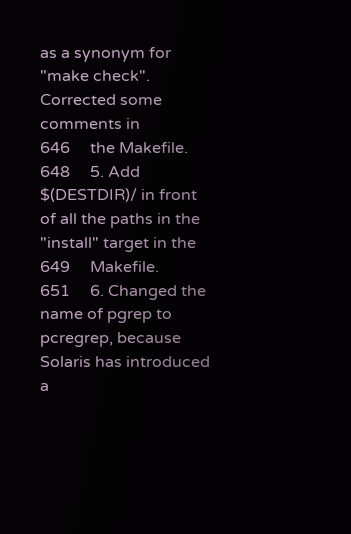as a synonym for "make check". Corrected some comments in
646     the Makefile.
648     5. Add $(DESTDIR)/ in front of all the paths in the "install" target in the
649     Makefile.
651     6. Changed the name of pgrep to pcregrep, because Solaris has introduced a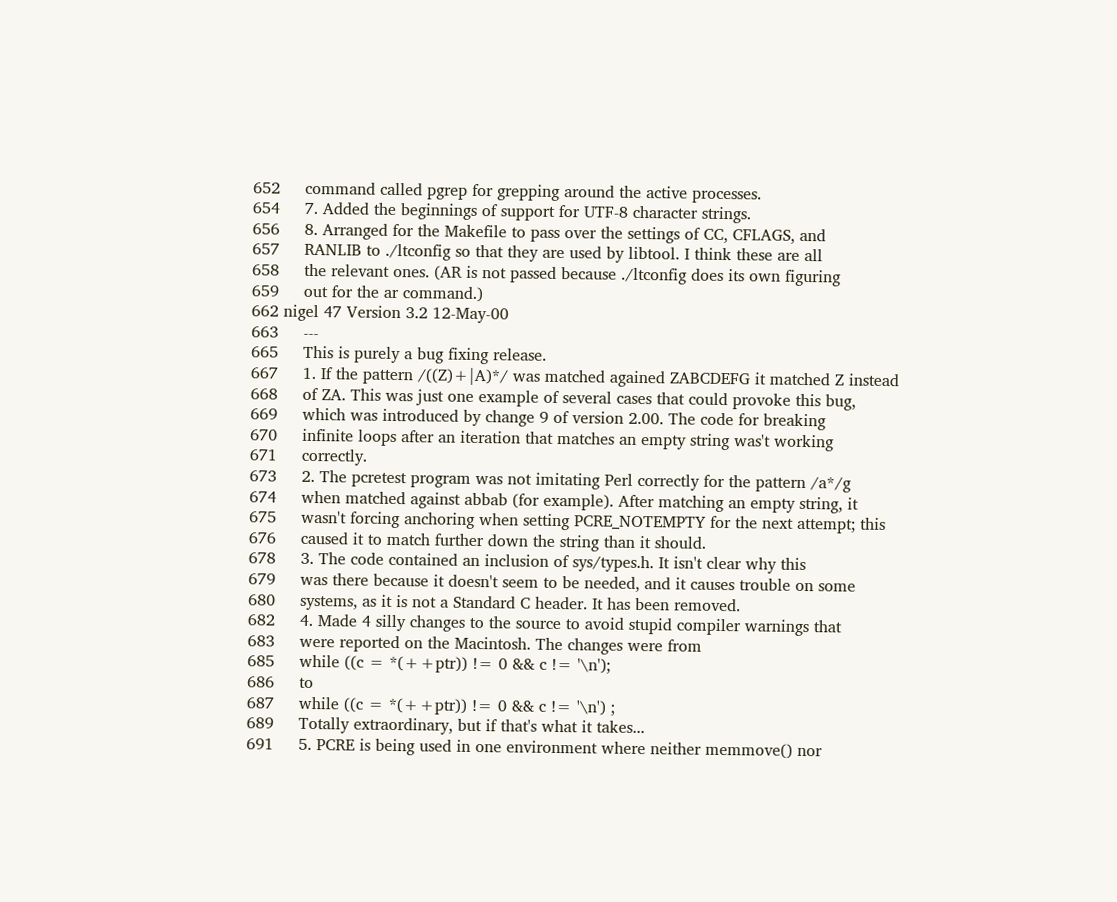652     command called pgrep for grepping around the active processes.
654     7. Added the beginnings of support for UTF-8 character strings.
656     8. Arranged for the Makefile to pass over the settings of CC, CFLAGS, and
657     RANLIB to ./ltconfig so that they are used by libtool. I think these are all
658     the relevant ones. (AR is not passed because ./ltconfig does its own figuring
659     out for the ar command.)
662 nigel 47 Version 3.2 12-May-00
663     ---
665     This is purely a bug fixing release.
667     1. If the pattern /((Z)+|A)*/ was matched agained ZABCDEFG it matched Z instead
668     of ZA. This was just one example of several cases that could provoke this bug,
669     which was introduced by change 9 of version 2.00. The code for breaking
670     infinite loops after an iteration that matches an empty string was't working
671     correctly.
673     2. The pcretest program was not imitating Perl correctly for the pattern /a*/g
674     when matched against abbab (for example). After matching an empty string, it
675     wasn't forcing anchoring when setting PCRE_NOTEMPTY for the next attempt; this
676     caused it to match further down the string than it should.
678     3. The code contained an inclusion of sys/types.h. It isn't clear why this
679     was there because it doesn't seem to be needed, and it causes trouble on some
680     systems, as it is not a Standard C header. It has been removed.
682     4. Made 4 silly changes to the source to avoid stupid compiler warnings that
683     were reported on the Macintosh. The changes were from
685     while ((c = *(++ptr)) != 0 && c != '\n');
686     to
687     while ((c = *(++ptr)) != 0 && c != '\n') ;
689     Totally extraordinary, but if that's what it takes...
691     5. PCRE is being used in one environment where neither memmove() nor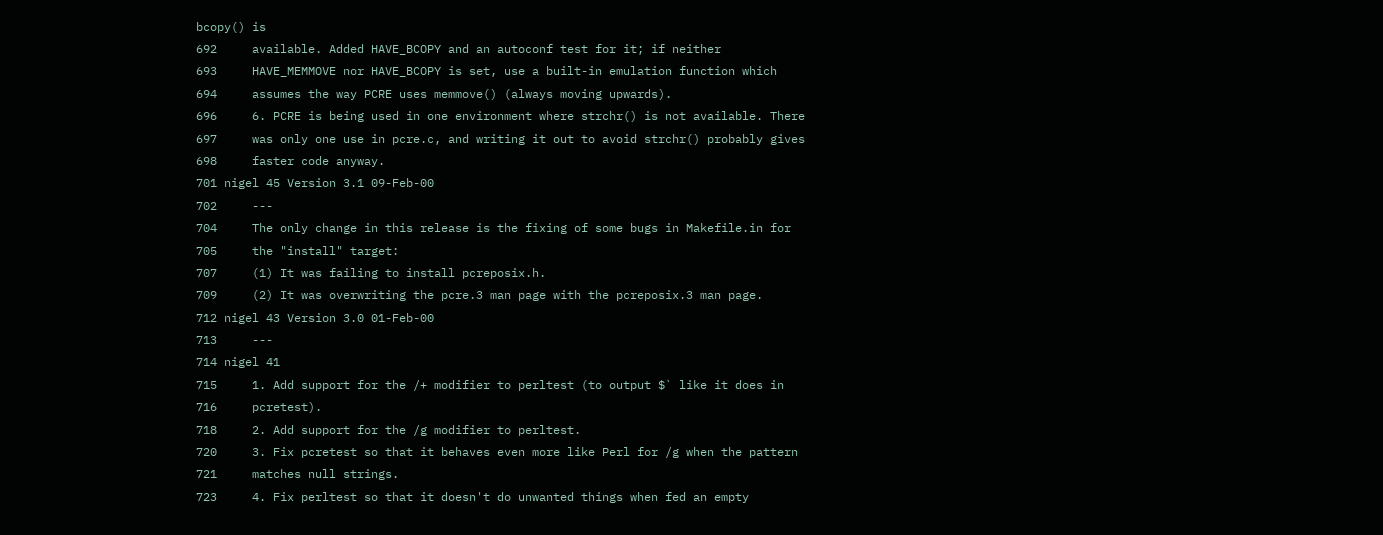bcopy() is
692     available. Added HAVE_BCOPY and an autoconf test for it; if neither
693     HAVE_MEMMOVE nor HAVE_BCOPY is set, use a built-in emulation function which
694     assumes the way PCRE uses memmove() (always moving upwards).
696     6. PCRE is being used in one environment where strchr() is not available. There
697     was only one use in pcre.c, and writing it out to avoid strchr() probably gives
698     faster code anyway.
701 nigel 45 Version 3.1 09-Feb-00
702     ---
704     The only change in this release is the fixing of some bugs in Makefile.in for
705     the "install" target:
707     (1) It was failing to install pcreposix.h.
709     (2) It was overwriting the pcre.3 man page with the pcreposix.3 man page.
712 nigel 43 Version 3.0 01-Feb-00
713     ---
714 nigel 41
715     1. Add support for the /+ modifier to perltest (to output $` like it does in
716     pcretest).
718     2. Add support for the /g modifier to perltest.
720     3. Fix pcretest so that it behaves even more like Perl for /g when the pattern
721     matches null strings.
723     4. Fix perltest so that it doesn't do unwanted things when fed an empty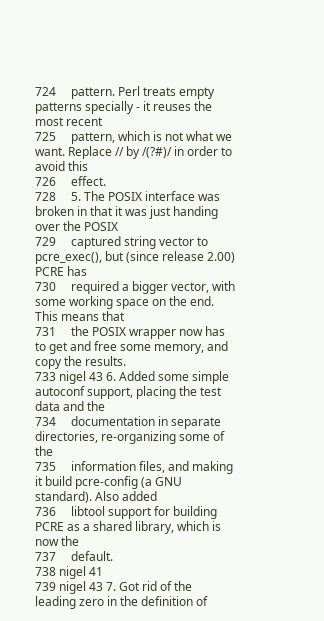724     pattern. Perl treats empty patterns specially - it reuses the most recent
725     pattern, which is not what we want. Replace // by /(?#)/ in order to avoid this
726     effect.
728     5. The POSIX interface was broken in that it was just handing over the POSIX
729     captured string vector to pcre_exec(), but (since release 2.00) PCRE has
730     required a bigger vector, with some working space on the end. This means that
731     the POSIX wrapper now has to get and free some memory, and copy the results.
733 nigel 43 6. Added some simple autoconf support, placing the test data and the
734     documentation in separate directories, re-organizing some of the
735     information files, and making it build pcre-config (a GNU standard). Also added
736     libtool support for building PCRE as a shared library, which is now the
737     default.
738 nigel 41
739 nigel 43 7. Got rid of the leading zero in the definition of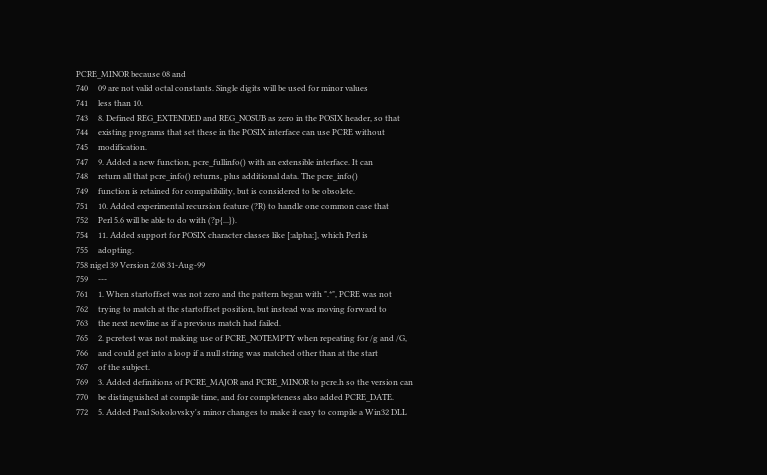PCRE_MINOR because 08 and
740     09 are not valid octal constants. Single digits will be used for minor values
741     less than 10.
743     8. Defined REG_EXTENDED and REG_NOSUB as zero in the POSIX header, so that
744     existing programs that set these in the POSIX interface can use PCRE without
745     modification.
747     9. Added a new function, pcre_fullinfo() with an extensible interface. It can
748     return all that pcre_info() returns, plus additional data. The pcre_info()
749     function is retained for compatibility, but is considered to be obsolete.
751     10. Added experimental recursion feature (?R) to handle one common case that
752     Perl 5.6 will be able to do with (?p{...}).
754     11. Added support for POSIX character classes like [:alpha:], which Perl is
755     adopting.
758 nigel 39 Version 2.08 31-Aug-99
759     ---
761     1. When startoffset was not zero and the pattern began with ".*", PCRE was not
762     trying to match at the startoffset position, but instead was moving forward to
763     the next newline as if a previous match had failed.
765     2. pcretest was not making use of PCRE_NOTEMPTY when repeating for /g and /G,
766     and could get into a loop if a null string was matched other than at the start
767     of the subject.
769     3. Added definitions of PCRE_MAJOR and PCRE_MINOR to pcre.h so the version can
770     be distinguished at compile time, and for completeness also added PCRE_DATE.
772     5. Added Paul Sokolovsky's minor changes to make it easy to compile a Win32 DLL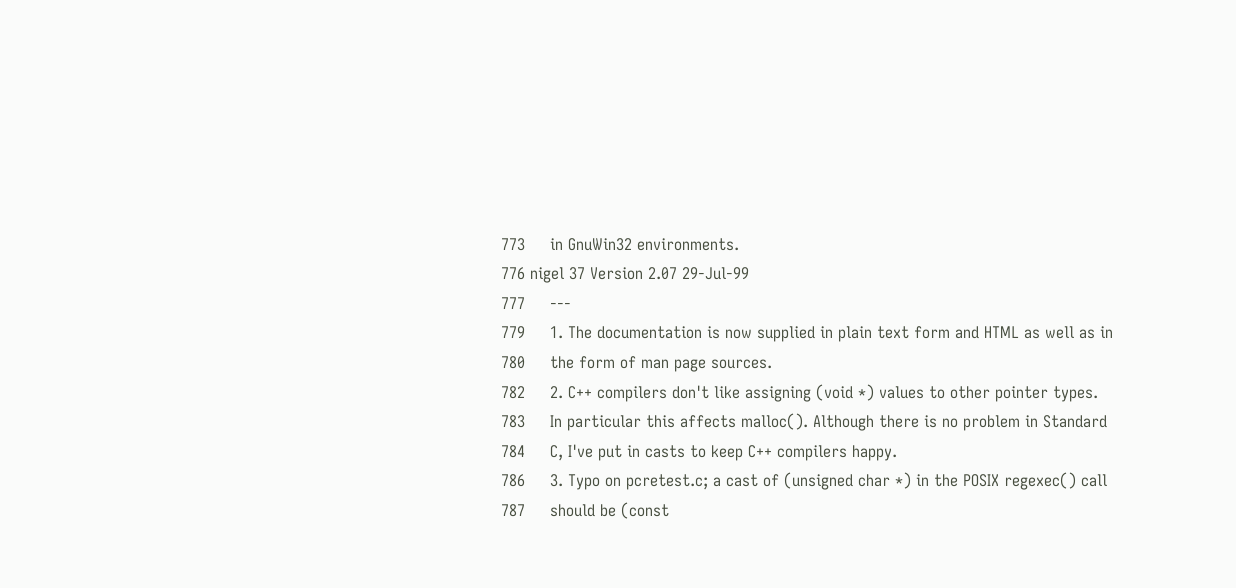773     in GnuWin32 environments.
776 nigel 37 Version 2.07 29-Jul-99
777     ---
779     1. The documentation is now supplied in plain text form and HTML as well as in
780     the form of man page sources.
782     2. C++ compilers don't like assigning (void *) values to other pointer types.
783     In particular this affects malloc(). Although there is no problem in Standard
784     C, I've put in casts to keep C++ compilers happy.
786     3. Typo on pcretest.c; a cast of (unsigned char *) in the POSIX regexec() call
787     should be (const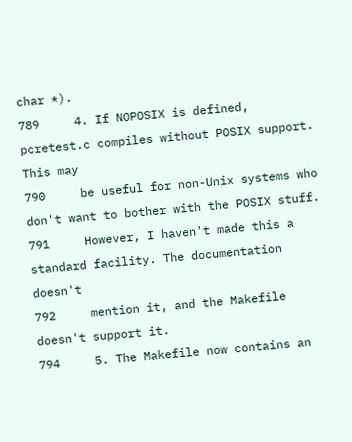char *).
789     4. If NOPOSIX is defined, pcretest.c compiles without POSIX support. This may
790     be useful for non-Unix systems who don't want to bother with the POSIX stuff.
791     However, I haven't made this a standard facility. The documentation doesn't
792     mention it, and the Makefile doesn't support it.
794     5. The Makefile now contains an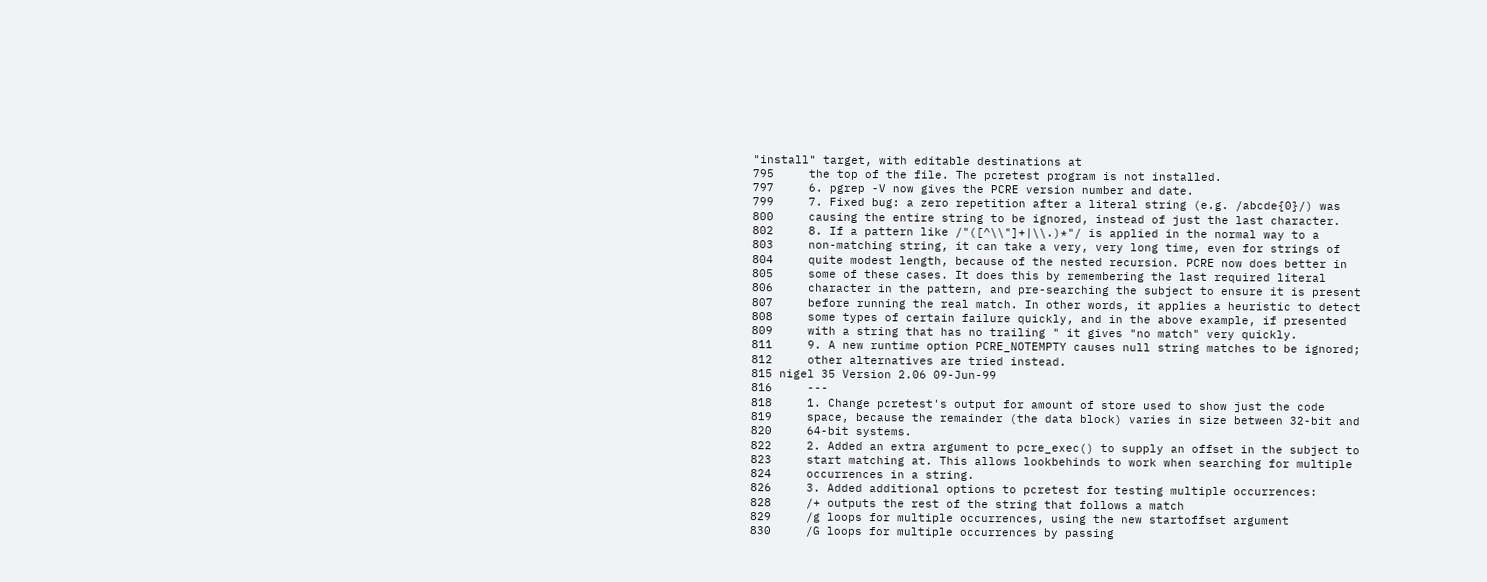"install" target, with editable destinations at
795     the top of the file. The pcretest program is not installed.
797     6. pgrep -V now gives the PCRE version number and date.
799     7. Fixed bug: a zero repetition after a literal string (e.g. /abcde{0}/) was
800     causing the entire string to be ignored, instead of just the last character.
802     8. If a pattern like /"([^\\"]+|\\.)*"/ is applied in the normal way to a
803     non-matching string, it can take a very, very long time, even for strings of
804     quite modest length, because of the nested recursion. PCRE now does better in
805     some of these cases. It does this by remembering the last required literal
806     character in the pattern, and pre-searching the subject to ensure it is present
807     before running the real match. In other words, it applies a heuristic to detect
808     some types of certain failure quickly, and in the above example, if presented
809     with a string that has no trailing " it gives "no match" very quickly.
811     9. A new runtime option PCRE_NOTEMPTY causes null string matches to be ignored;
812     other alternatives are tried instead.
815 nigel 35 Version 2.06 09-Jun-99
816     ---
818     1. Change pcretest's output for amount of store used to show just the code
819     space, because the remainder (the data block) varies in size between 32-bit and
820     64-bit systems.
822     2. Added an extra argument to pcre_exec() to supply an offset in the subject to
823     start matching at. This allows lookbehinds to work when searching for multiple
824     occurrences in a string.
826     3. Added additional options to pcretest for testing multiple occurrences:
828     /+ outputs the rest of the string that follows a match
829     /g loops for multiple occurrences, using the new startoffset argument
830     /G loops for multiple occurrences by passing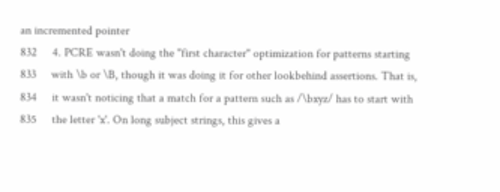an incremented pointer
832     4. PCRE wasn't doing the "first character" optimization for patterns starting
833     with \b or \B, though it was doing it for other lookbehind assertions. That is,
834     it wasn't noticing that a match for a pattern such as /\bxyz/ has to start with
835     the letter 'x'. On long subject strings, this gives a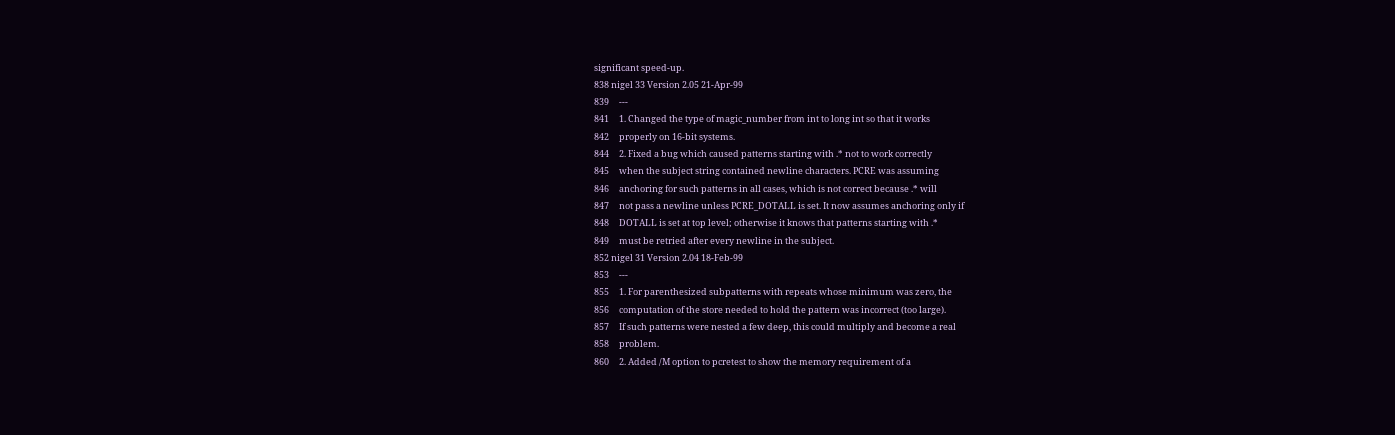significant speed-up.
838 nigel 33 Version 2.05 21-Apr-99
839     ---
841     1. Changed the type of magic_number from int to long int so that it works
842     properly on 16-bit systems.
844     2. Fixed a bug which caused patterns starting with .* not to work correctly
845     when the subject string contained newline characters. PCRE was assuming
846     anchoring for such patterns in all cases, which is not correct because .* will
847     not pass a newline unless PCRE_DOTALL is set. It now assumes anchoring only if
848     DOTALL is set at top level; otherwise it knows that patterns starting with .*
849     must be retried after every newline in the subject.
852 nigel 31 Version 2.04 18-Feb-99
853     ---
855     1. For parenthesized subpatterns with repeats whose minimum was zero, the
856     computation of the store needed to hold the pattern was incorrect (too large).
857     If such patterns were nested a few deep, this could multiply and become a real
858     problem.
860     2. Added /M option to pcretest to show the memory requirement of a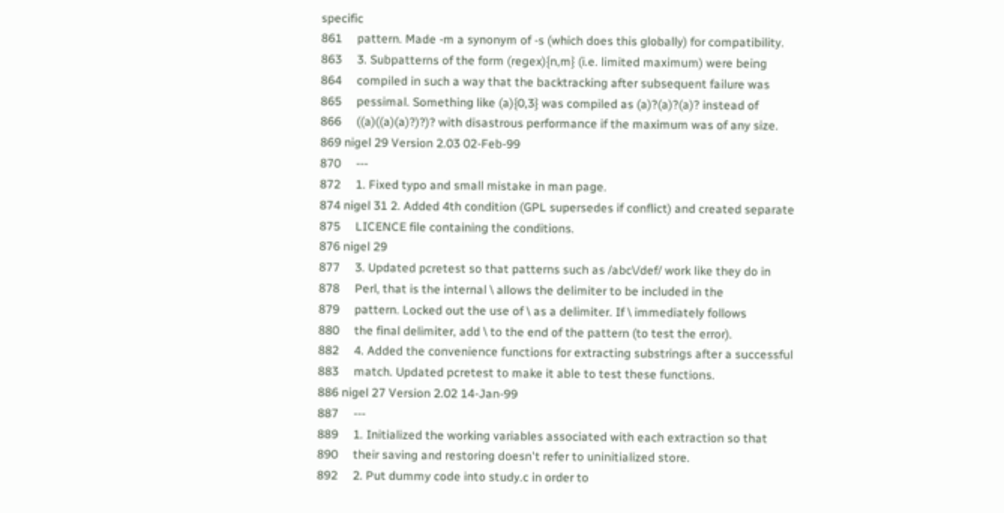specific
861     pattern. Made -m a synonym of -s (which does this globally) for compatibility.
863     3. Subpatterns of the form (regex){n,m} (i.e. limited maximum) were being
864     compiled in such a way that the backtracking after subsequent failure was
865     pessimal. Something like (a){0,3} was compiled as (a)?(a)?(a)? instead of
866     ((a)((a)(a)?)?)? with disastrous performance if the maximum was of any size.
869 nigel 29 Version 2.03 02-Feb-99
870     ---
872     1. Fixed typo and small mistake in man page.
874 nigel 31 2. Added 4th condition (GPL supersedes if conflict) and created separate
875     LICENCE file containing the conditions.
876 nigel 29
877     3. Updated pcretest so that patterns such as /abc\/def/ work like they do in
878     Perl, that is the internal \ allows the delimiter to be included in the
879     pattern. Locked out the use of \ as a delimiter. If \ immediately follows
880     the final delimiter, add \ to the end of the pattern (to test the error).
882     4. Added the convenience functions for extracting substrings after a successful
883     match. Updated pcretest to make it able to test these functions.
886 nigel 27 Version 2.02 14-Jan-99
887     ---
889     1. Initialized the working variables associated with each extraction so that
890     their saving and restoring doesn't refer to uninitialized store.
892     2. Put dummy code into study.c in order to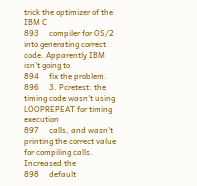trick the optimizer of the IBM C
893     compiler for OS/2 into generating correct code. Apparently IBM isn't going to
894     fix the problem.
896     3. Pcretest: the timing code wasn't using LOOPREPEAT for timing execution
897     calls, and wasn't printing the correct value for compiling calls. Increased the
898     default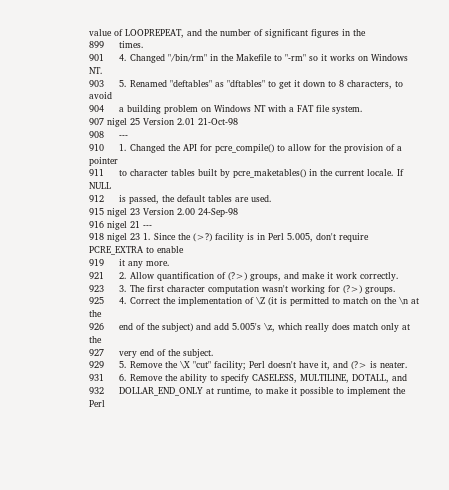value of LOOPREPEAT, and the number of significant figures in the
899     times.
901     4. Changed "/bin/rm" in the Makefile to "-rm" so it works on Windows NT.
903     5. Renamed "deftables" as "dftables" to get it down to 8 characters, to avoid
904     a building problem on Windows NT with a FAT file system.
907 nigel 25 Version 2.01 21-Oct-98
908     ---
910     1. Changed the API for pcre_compile() to allow for the provision of a pointer
911     to character tables built by pcre_maketables() in the current locale. If NULL
912     is passed, the default tables are used.
915 nigel 23 Version 2.00 24-Sep-98
916 nigel 21 ---
918 nigel 23 1. Since the (>?) facility is in Perl 5.005, don't require PCRE_EXTRA to enable
919     it any more.
921     2. Allow quantification of (?>) groups, and make it work correctly.
923     3. The first character computation wasn't working for (?>) groups.
925     4. Correct the implementation of \Z (it is permitted to match on the \n at the
926     end of the subject) and add 5.005's \z, which really does match only at the
927     very end of the subject.
929     5. Remove the \X "cut" facility; Perl doesn't have it, and (?> is neater.
931     6. Remove the ability to specify CASELESS, MULTILINE, DOTALL, and
932     DOLLAR_END_ONLY at runtime, to make it possible to implement the Perl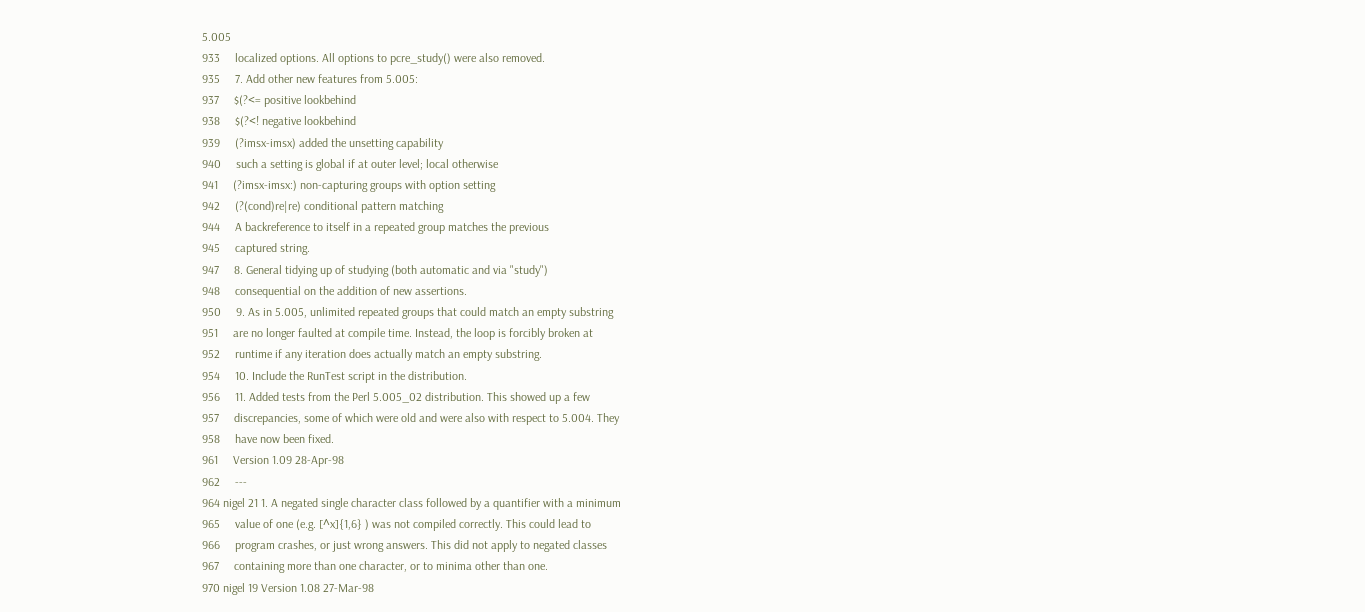5.005
933     localized options. All options to pcre_study() were also removed.
935     7. Add other new features from 5.005:
937     $(?<= positive lookbehind
938     $(?<! negative lookbehind
939     (?imsx-imsx) added the unsetting capability
940     such a setting is global if at outer level; local otherwise
941     (?imsx-imsx:) non-capturing groups with option setting
942     (?(cond)re|re) conditional pattern matching
944     A backreference to itself in a repeated group matches the previous
945     captured string.
947     8. General tidying up of studying (both automatic and via "study")
948     consequential on the addition of new assertions.
950     9. As in 5.005, unlimited repeated groups that could match an empty substring
951     are no longer faulted at compile time. Instead, the loop is forcibly broken at
952     runtime if any iteration does actually match an empty substring.
954     10. Include the RunTest script in the distribution.
956     11. Added tests from the Perl 5.005_02 distribution. This showed up a few
957     discrepancies, some of which were old and were also with respect to 5.004. They
958     have now been fixed.
961     Version 1.09 28-Apr-98
962     ---
964 nigel 21 1. A negated single character class followed by a quantifier with a minimum
965     value of one (e.g. [^x]{1,6} ) was not compiled correctly. This could lead to
966     program crashes, or just wrong answers. This did not apply to negated classes
967     containing more than one character, or to minima other than one.
970 nigel 19 Version 1.08 27-Mar-98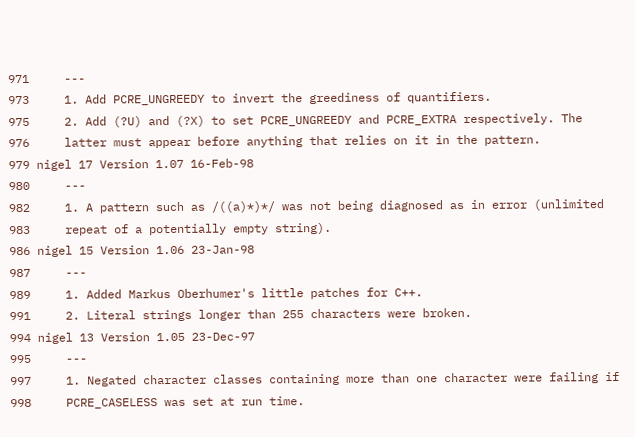971     ---
973     1. Add PCRE_UNGREEDY to invert the greediness of quantifiers.
975     2. Add (?U) and (?X) to set PCRE_UNGREEDY and PCRE_EXTRA respectively. The
976     latter must appear before anything that relies on it in the pattern.
979 nigel 17 Version 1.07 16-Feb-98
980     ---
982     1. A pattern such as /((a)*)*/ was not being diagnosed as in error (unlimited
983     repeat of a potentially empty string).
986 nigel 15 Version 1.06 23-Jan-98
987     ---
989     1. Added Markus Oberhumer's little patches for C++.
991     2. Literal strings longer than 255 characters were broken.
994 nigel 13 Version 1.05 23-Dec-97
995     ---
997     1. Negated character classes containing more than one character were failing if
998     PCRE_CASELESS was set at run time.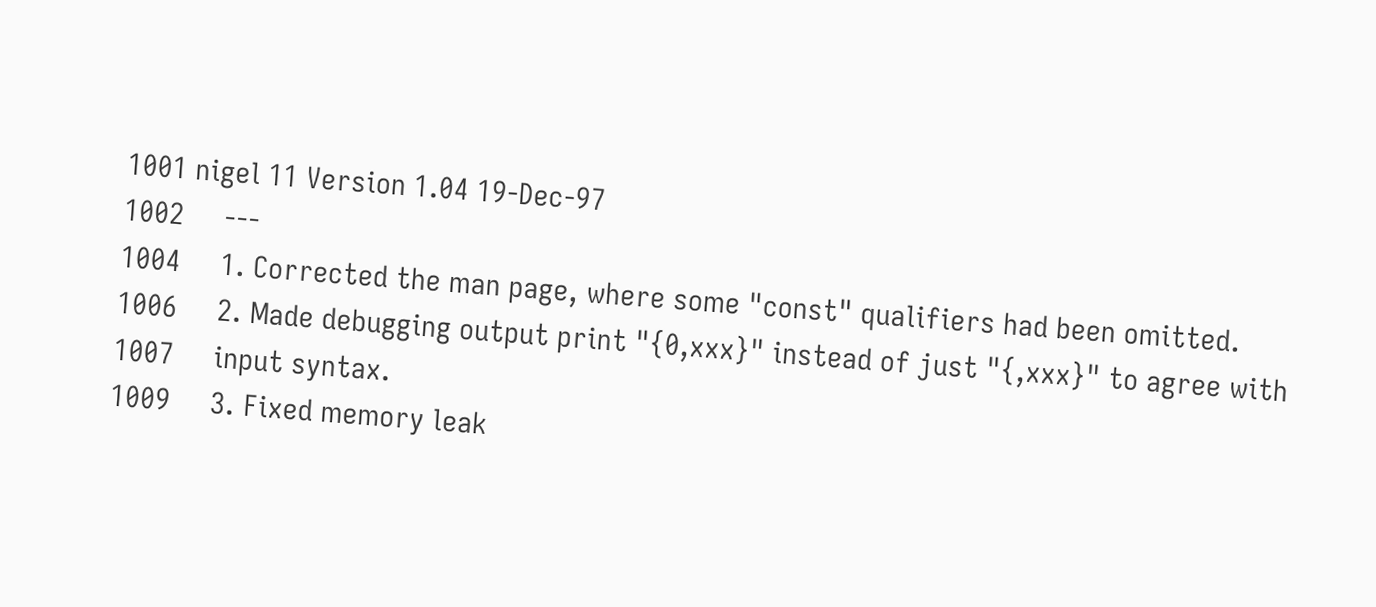1001 nigel 11 Version 1.04 19-Dec-97
1002     ---
1004     1. Corrected the man page, where some "const" qualifiers had been omitted.
1006     2. Made debugging output print "{0,xxx}" instead of just "{,xxx}" to agree with
1007     input syntax.
1009     3. Fixed memory leak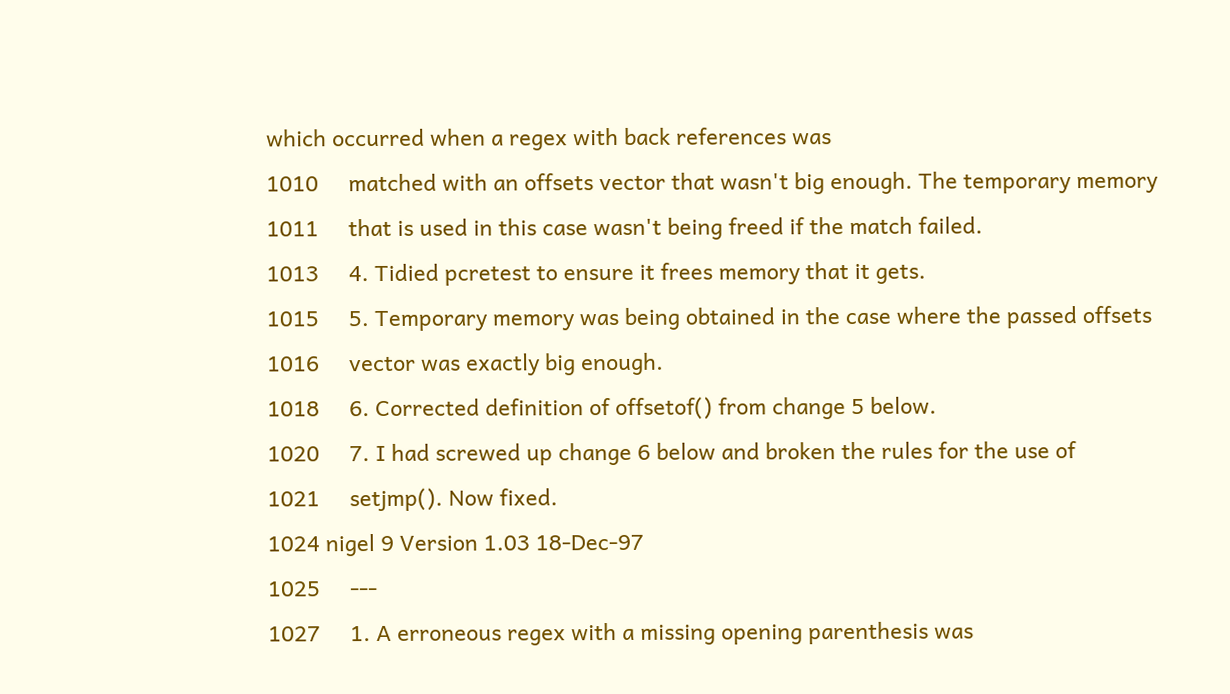which occurred when a regex with back references was
1010     matched with an offsets vector that wasn't big enough. The temporary memory
1011     that is used in this case wasn't being freed if the match failed.
1013     4. Tidied pcretest to ensure it frees memory that it gets.
1015     5. Temporary memory was being obtained in the case where the passed offsets
1016     vector was exactly big enough.
1018     6. Corrected definition of offsetof() from change 5 below.
1020     7. I had screwed up change 6 below and broken the rules for the use of
1021     setjmp(). Now fixed.
1024 nigel 9 Version 1.03 18-Dec-97
1025     ---
1027     1. A erroneous regex with a missing opening parenthesis was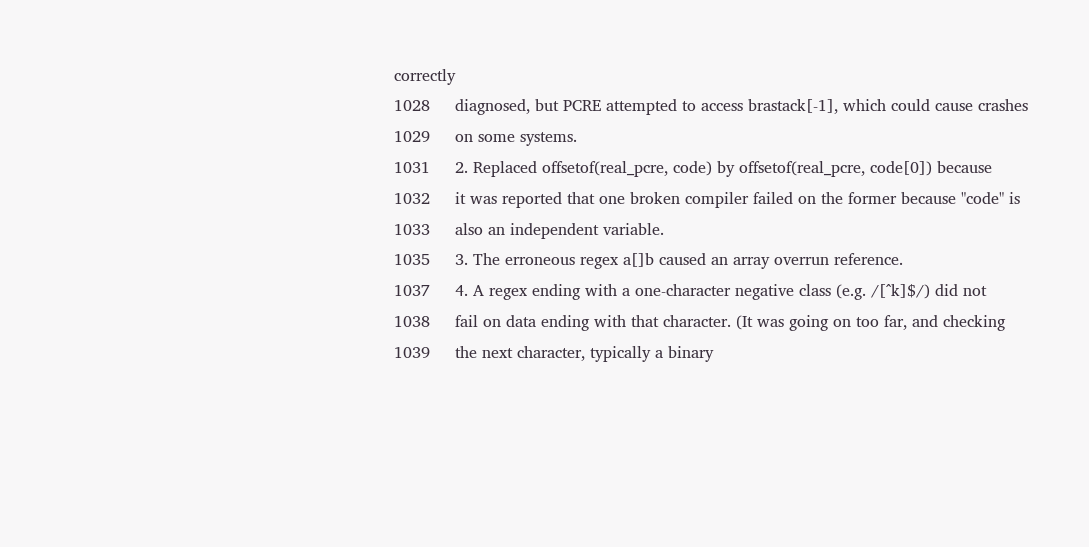correctly
1028     diagnosed, but PCRE attempted to access brastack[-1], which could cause crashes
1029     on some systems.
1031     2. Replaced offsetof(real_pcre, code) by offsetof(real_pcre, code[0]) because
1032     it was reported that one broken compiler failed on the former because "code" is
1033     also an independent variable.
1035     3. The erroneous regex a[]b caused an array overrun reference.
1037     4. A regex ending with a one-character negative class (e.g. /[^k]$/) did not
1038     fail on data ending with that character. (It was going on too far, and checking
1039     the next character, typically a binary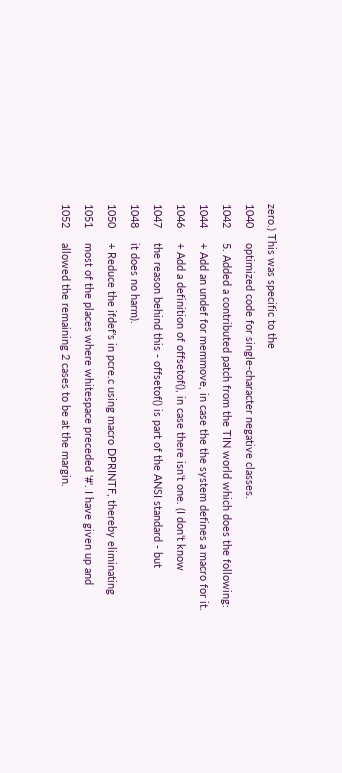zero.) This was specific to the
1040     optimized code for single-character negative classes.
1042     5. Added a contributed patch from the TIN world which does the following:
1044     + Add an undef for memmove, in case the the system defines a macro for it.
1046     + Add a definition of offsetof(), in case there isn't one. (I don't know
1047     the reason behind this - offsetof() is part of the ANSI standard - but
1048     it does no harm).
1050     + Reduce the ifdef's in pcre.c using macro DPRINTF, thereby eliminating
1051     most of the places where whitespace preceded '#'. I have given up and
1052     allowed the remaining 2 cases to be at the margin.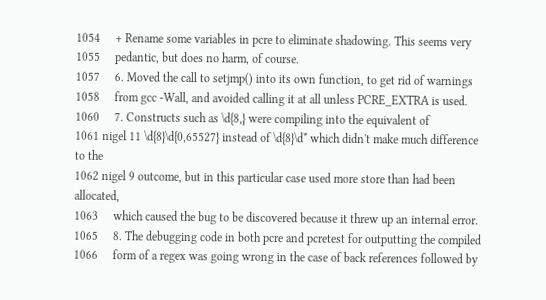1054     + Rename some variables in pcre to eliminate shadowing. This seems very
1055     pedantic, but does no harm, of course.
1057     6. Moved the call to setjmp() into its own function, to get rid of warnings
1058     from gcc -Wall, and avoided calling it at all unless PCRE_EXTRA is used.
1060     7. Constructs such as \d{8,} were compiling into the equivalent of
1061 nigel 11 \d{8}\d{0,65527} instead of \d{8}\d* which didn't make much difference to the
1062 nigel 9 outcome, but in this particular case used more store than had been allocated,
1063     which caused the bug to be discovered because it threw up an internal error.
1065     8. The debugging code in both pcre and pcretest for outputting the compiled
1066     form of a regex was going wrong in the case of back references followed by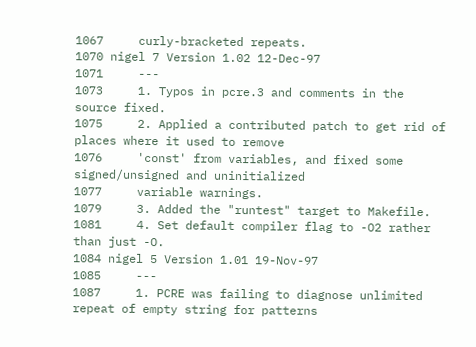1067     curly-bracketed repeats.
1070 nigel 7 Version 1.02 12-Dec-97
1071     ---
1073     1. Typos in pcre.3 and comments in the source fixed.
1075     2. Applied a contributed patch to get rid of places where it used to remove
1076     'const' from variables, and fixed some signed/unsigned and uninitialized
1077     variable warnings.
1079     3. Added the "runtest" target to Makefile.
1081     4. Set default compiler flag to -O2 rather than just -O.
1084 nigel 5 Version 1.01 19-Nov-97
1085     ---
1087     1. PCRE was failing to diagnose unlimited repeat of empty string for patterns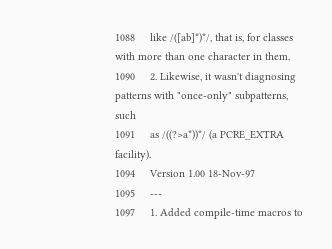1088     like /([ab]*)*/, that is, for classes with more than one character in them.
1090     2. Likewise, it wasn't diagnosing patterns with "once-only" subpatterns, such
1091     as /((?>a*))*/ (a PCRE_EXTRA facility).
1094     Version 1.00 18-Nov-97
1095     ---
1097     1. Added compile-time macros to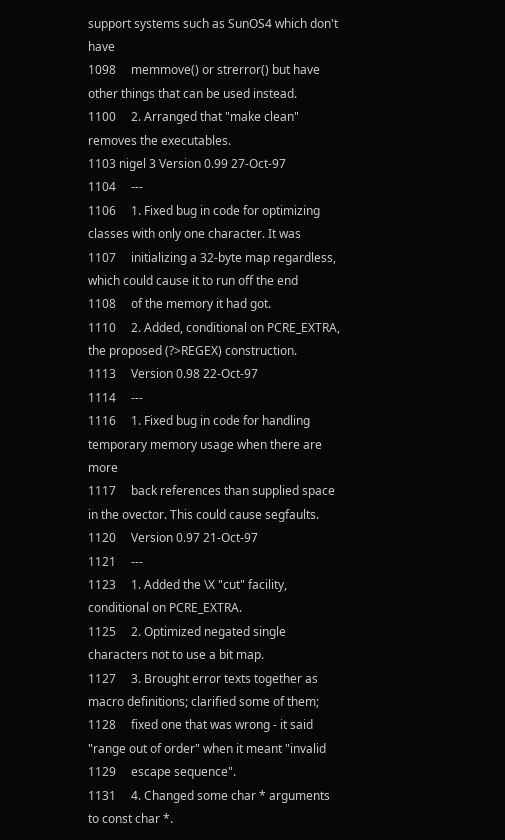support systems such as SunOS4 which don't have
1098     memmove() or strerror() but have other things that can be used instead.
1100     2. Arranged that "make clean" removes the executables.
1103 nigel 3 Version 0.99 27-Oct-97
1104     ---
1106     1. Fixed bug in code for optimizing classes with only one character. It was
1107     initializing a 32-byte map regardless, which could cause it to run off the end
1108     of the memory it had got.
1110     2. Added, conditional on PCRE_EXTRA, the proposed (?>REGEX) construction.
1113     Version 0.98 22-Oct-97
1114     ---
1116     1. Fixed bug in code for handling temporary memory usage when there are more
1117     back references than supplied space in the ovector. This could cause segfaults.
1120     Version 0.97 21-Oct-97
1121     ---
1123     1. Added the \X "cut" facility, conditional on PCRE_EXTRA.
1125     2. Optimized negated single characters not to use a bit map.
1127     3. Brought error texts together as macro definitions; clarified some of them;
1128     fixed one that was wrong - it said "range out of order" when it meant "invalid
1129     escape sequence".
1131     4. Changed some char * arguments to const char *.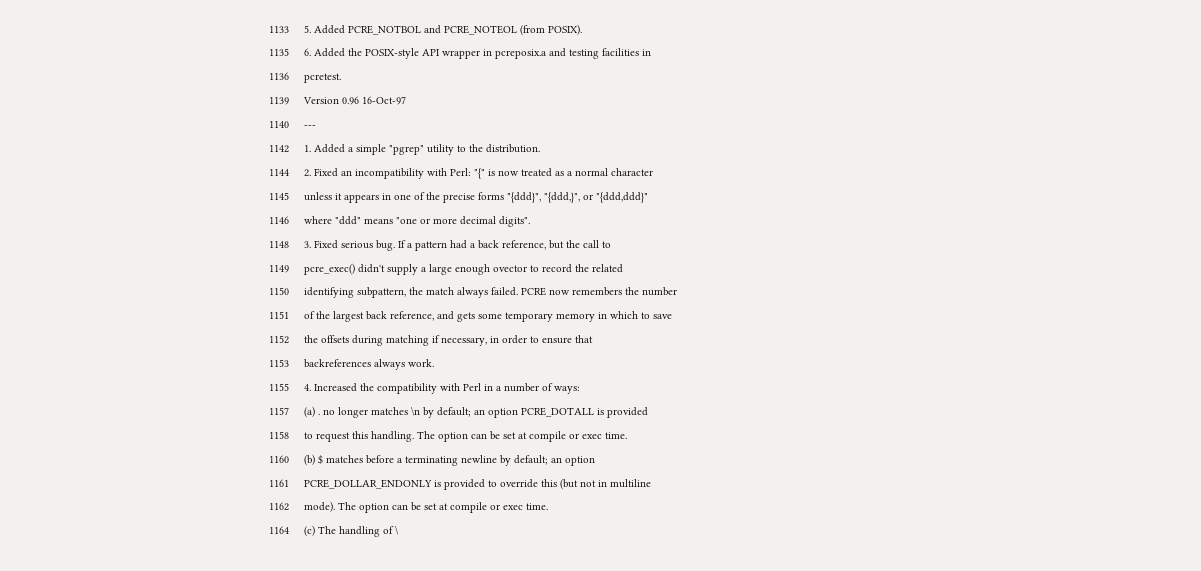1133     5. Added PCRE_NOTBOL and PCRE_NOTEOL (from POSIX).
1135     6. Added the POSIX-style API wrapper in pcreposix.a and testing facilities in
1136     pcretest.
1139     Version 0.96 16-Oct-97
1140     ---
1142     1. Added a simple "pgrep" utility to the distribution.
1144     2. Fixed an incompatibility with Perl: "{" is now treated as a normal character
1145     unless it appears in one of the precise forms "{ddd}", "{ddd,}", or "{ddd,ddd}"
1146     where "ddd" means "one or more decimal digits".
1148     3. Fixed serious bug. If a pattern had a back reference, but the call to
1149     pcre_exec() didn't supply a large enough ovector to record the related
1150     identifying subpattern, the match always failed. PCRE now remembers the number
1151     of the largest back reference, and gets some temporary memory in which to save
1152     the offsets during matching if necessary, in order to ensure that
1153     backreferences always work.
1155     4. Increased the compatibility with Perl in a number of ways:
1157     (a) . no longer matches \n by default; an option PCRE_DOTALL is provided
1158     to request this handling. The option can be set at compile or exec time.
1160     (b) $ matches before a terminating newline by default; an option
1161     PCRE_DOLLAR_ENDONLY is provided to override this (but not in multiline
1162     mode). The option can be set at compile or exec time.
1164     (c) The handling of \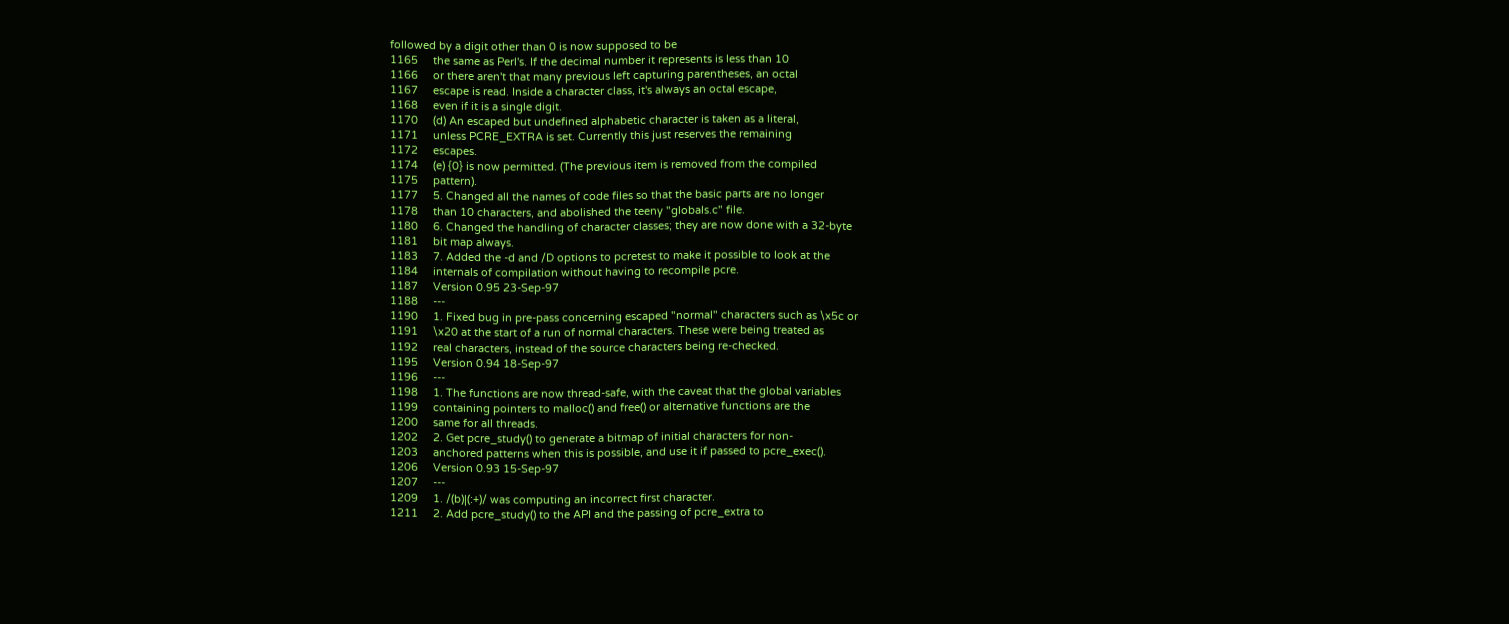followed by a digit other than 0 is now supposed to be
1165     the same as Perl's. If the decimal number it represents is less than 10
1166     or there aren't that many previous left capturing parentheses, an octal
1167     escape is read. Inside a character class, it's always an octal escape,
1168     even if it is a single digit.
1170     (d) An escaped but undefined alphabetic character is taken as a literal,
1171     unless PCRE_EXTRA is set. Currently this just reserves the remaining
1172     escapes.
1174     (e) {0} is now permitted. (The previous item is removed from the compiled
1175     pattern).
1177     5. Changed all the names of code files so that the basic parts are no longer
1178     than 10 characters, and abolished the teeny "globals.c" file.
1180     6. Changed the handling of character classes; they are now done with a 32-byte
1181     bit map always.
1183     7. Added the -d and /D options to pcretest to make it possible to look at the
1184     internals of compilation without having to recompile pcre.
1187     Version 0.95 23-Sep-97
1188     ---
1190     1. Fixed bug in pre-pass concerning escaped "normal" characters such as \x5c or
1191     \x20 at the start of a run of normal characters. These were being treated as
1192     real characters, instead of the source characters being re-checked.
1195     Version 0.94 18-Sep-97
1196     ---
1198     1. The functions are now thread-safe, with the caveat that the global variables
1199     containing pointers to malloc() and free() or alternative functions are the
1200     same for all threads.
1202     2. Get pcre_study() to generate a bitmap of initial characters for non-
1203     anchored patterns when this is possible, and use it if passed to pcre_exec().
1206     Version 0.93 15-Sep-97
1207     ---
1209     1. /(b)|(:+)/ was computing an incorrect first character.
1211     2. Add pcre_study() to the API and the passing of pcre_extra to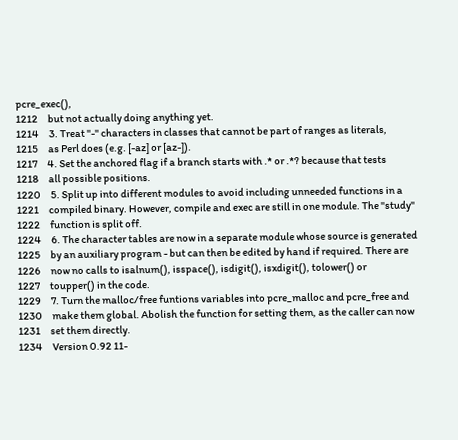pcre_exec(),
1212     but not actually doing anything yet.
1214     3. Treat "-" characters in classes that cannot be part of ranges as literals,
1215     as Perl does (e.g. [-az] or [az-]).
1217     4. Set the anchored flag if a branch starts with .* or .*? because that tests
1218     all possible positions.
1220     5. Split up into different modules to avoid including unneeded functions in a
1221     compiled binary. However, compile and exec are still in one module. The "study"
1222     function is split off.
1224     6. The character tables are now in a separate module whose source is generated
1225     by an auxiliary program - but can then be edited by hand if required. There are
1226     now no calls to isalnum(), isspace(), isdigit(), isxdigit(), tolower() or
1227     toupper() in the code.
1229     7. Turn the malloc/free funtions variables into pcre_malloc and pcre_free and
1230     make them global. Abolish the function for setting them, as the caller can now
1231     set them directly.
1234     Version 0.92 11-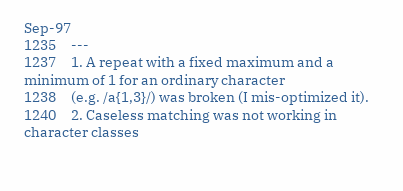Sep-97
1235     ---
1237     1. A repeat with a fixed maximum and a minimum of 1 for an ordinary character
1238     (e.g. /a{1,3}/) was broken (I mis-optimized it).
1240     2. Caseless matching was not working in character classes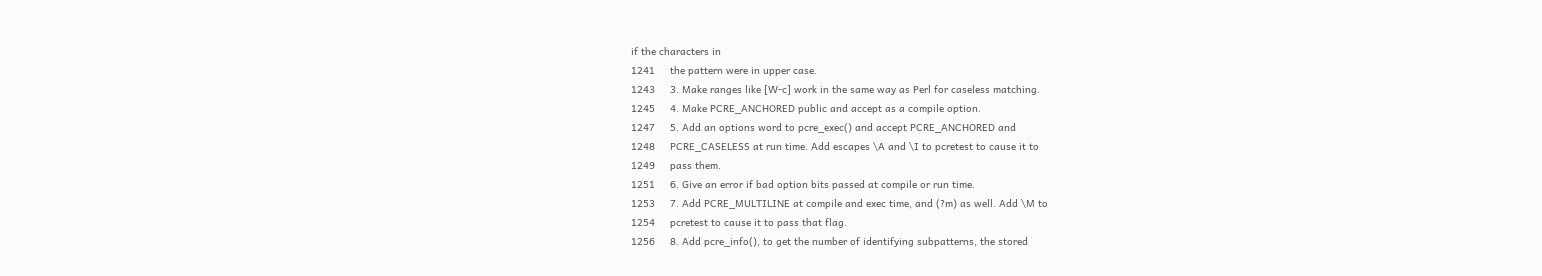if the characters in
1241     the pattern were in upper case.
1243     3. Make ranges like [W-c] work in the same way as Perl for caseless matching.
1245     4. Make PCRE_ANCHORED public and accept as a compile option.
1247     5. Add an options word to pcre_exec() and accept PCRE_ANCHORED and
1248     PCRE_CASELESS at run time. Add escapes \A and \I to pcretest to cause it to
1249     pass them.
1251     6. Give an error if bad option bits passed at compile or run time.
1253     7. Add PCRE_MULTILINE at compile and exec time, and (?m) as well. Add \M to
1254     pcretest to cause it to pass that flag.
1256     8. Add pcre_info(), to get the number of identifying subpatterns, the stored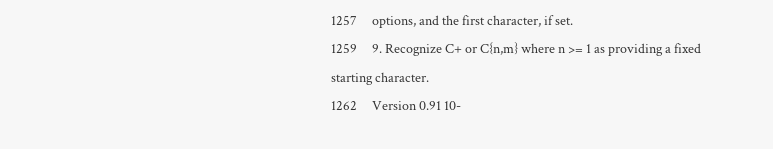1257     options, and the first character, if set.
1259     9. Recognize C+ or C{n,m} where n >= 1 as providing a fixed starting character.
1262     Version 0.91 10-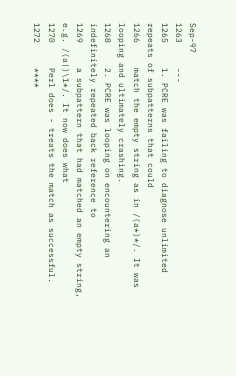Sep-97
1263     ---
1265     1. PCRE was failing to diagnose unlimited repeats of subpatterns that could
1266     match the empty string as in /(a*)*/. It was looping and ultimately crashing.
1268     2. PCRE was looping on encountering an indefinitely repeated back reference to
1269     a subpattern that had matched an empty string, e.g. /(a|)\1*/. It now does what
1270     Perl does - treats the match as successful.
1272     ****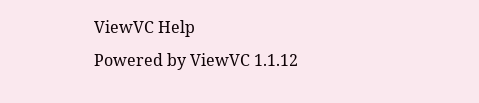ViewVC Help
Powered by ViewVC 1.1.12